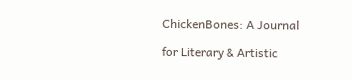ChickenBones: A Journal

for Literary & Artistic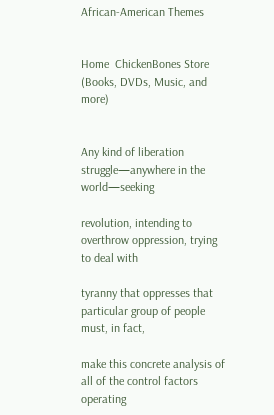African-American Themes


Home  ChickenBones Store (Books, DVDs, Music, and more)


Any kind of liberation struggle—anywhere in the world—seeking

revolution, intending to overthrow oppression, trying to deal with

tyranny that oppresses that particular group of people must, in fact,

make this concrete analysis of all of the control factors operating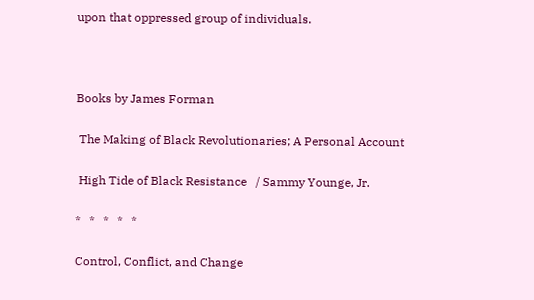upon that oppressed group of individuals.



Books by James Forman

 The Making of Black Revolutionaries; A Personal Account

 High Tide of Black Resistance   / Sammy Younge, Jr.

*   *   *   *   *

Control, Conflict, and Change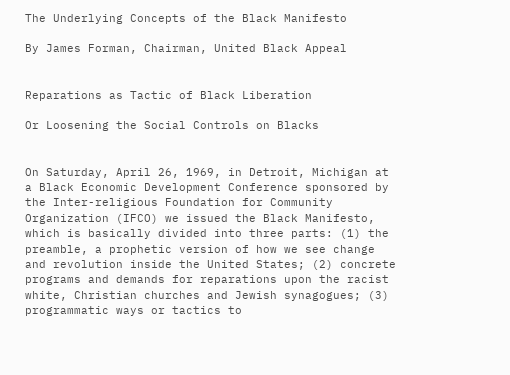The Underlying Concepts of the Black Manifesto

By James Forman, Chairman, United Black Appeal


Reparations as Tactic of Black Liberation

Or Loosening the Social Controls on Blacks


On Saturday, April 26, 1969, in Detroit, Michigan at a Black Economic Development Conference sponsored by the Inter-religious Foundation for Community Organization (IFCO) we issued the Black Manifesto, which is basically divided into three parts: (1) the preamble, a prophetic version of how we see change and revolution inside the United States; (2) concrete programs and demands for reparations upon the racist white, Christian churches and Jewish synagogues; (3) programmatic ways or tactics to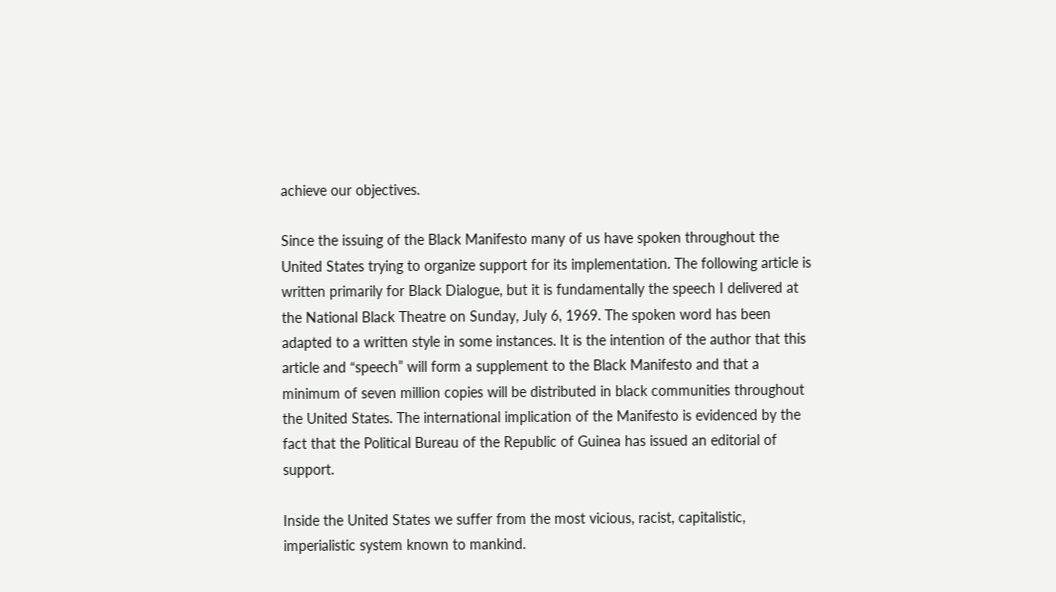achieve our objectives.

Since the issuing of the Black Manifesto many of us have spoken throughout the United States trying to organize support for its implementation. The following article is written primarily for Black Dialogue, but it is fundamentally the speech I delivered at the National Black Theatre on Sunday, July 6, 1969. The spoken word has been adapted to a written style in some instances. It is the intention of the author that this article and “speech” will form a supplement to the Black Manifesto and that a minimum of seven million copies will be distributed in black communities throughout the United States. The international implication of the Manifesto is evidenced by the fact that the Political Bureau of the Republic of Guinea has issued an editorial of support.

Inside the United States we suffer from the most vicious, racist, capitalistic, imperialistic system known to mankind.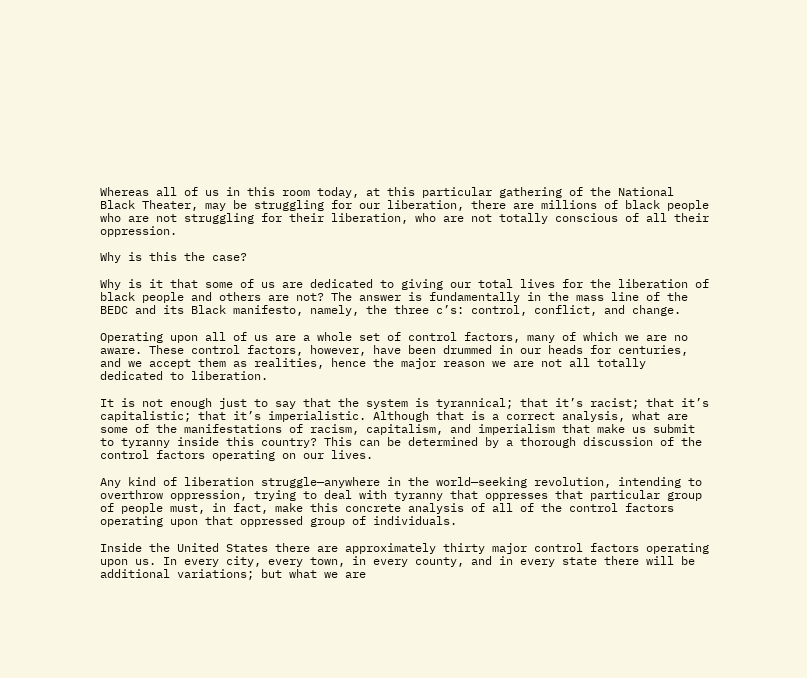Whereas all of us in this room today, at this particular gathering of the National Black Theater, may be struggling for our liberation, there are millions of black people who are not struggling for their liberation, who are not totally conscious of all their oppression.

Why is this the case?

Why is it that some of us are dedicated to giving our total lives for the liberation of black people and others are not? The answer is fundamentally in the mass line of the BEDC and its Black manifesto, namely, the three c’s: control, conflict, and change.

Operating upon all of us are a whole set of control factors, many of which we are no aware. These control factors, however, have been drummed in our heads for centuries, and we accept them as realities, hence the major reason we are not all totally dedicated to liberation.

It is not enough just to say that the system is tyrannical; that it’s racist; that it’s capitalistic; that it’s imperialistic. Although that is a correct analysis, what are some of the manifestations of racism, capitalism, and imperialism that make us submit to tyranny inside this country? This can be determined by a thorough discussion of the control factors operating on our lives.

Any kind of liberation struggle—anywhere in the world—seeking revolution, intending to overthrow oppression, trying to deal with tyranny that oppresses that particular group of people must, in fact, make this concrete analysis of all of the control factors operating upon that oppressed group of individuals.

Inside the United States there are approximately thirty major control factors operating upon us. In every city, every town, in every county, and in every state there will be additional variations; but what we are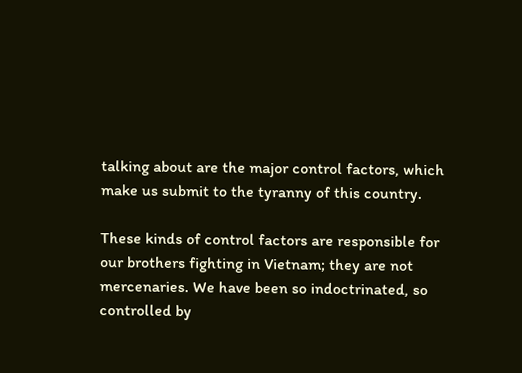talking about are the major control factors, which make us submit to the tyranny of this country.

These kinds of control factors are responsible for our brothers fighting in Vietnam; they are not mercenaries. We have been so indoctrinated, so controlled by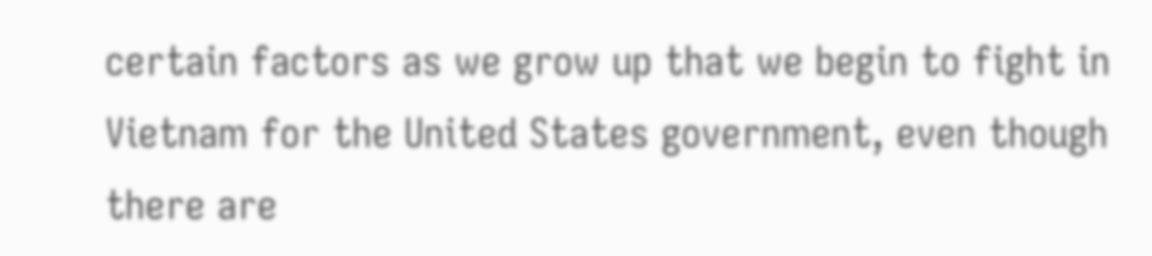certain factors as we grow up that we begin to fight in Vietnam for the United States government, even though there are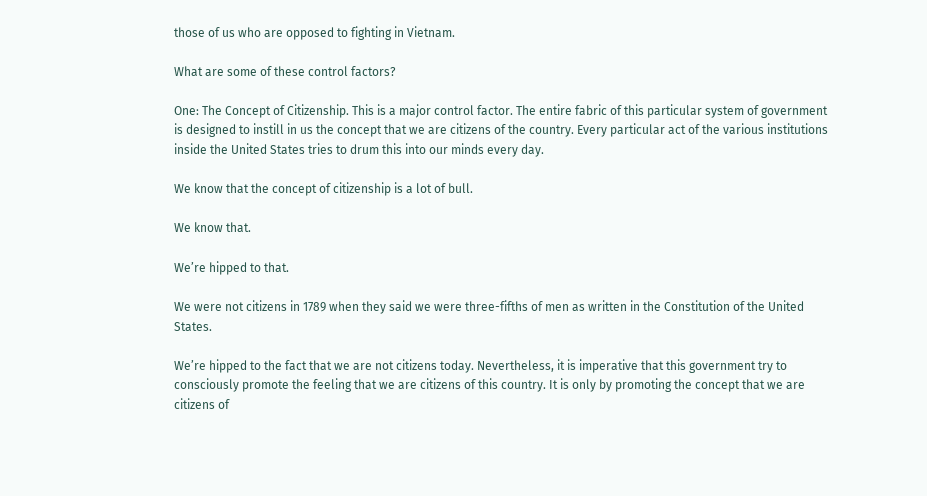those of us who are opposed to fighting in Vietnam.

What are some of these control factors?

One: The Concept of Citizenship. This is a major control factor. The entire fabric of this particular system of government is designed to instill in us the concept that we are citizens of the country. Every particular act of the various institutions inside the United States tries to drum this into our minds every day.

We know that the concept of citizenship is a lot of bull.

We know that.

We’re hipped to that.

We were not citizens in 1789 when they said we were three-fifths of men as written in the Constitution of the United States.

We’re hipped to the fact that we are not citizens today. Nevertheless, it is imperative that this government try to consciously promote the feeling that we are citizens of this country. It is only by promoting the concept that we are citizens of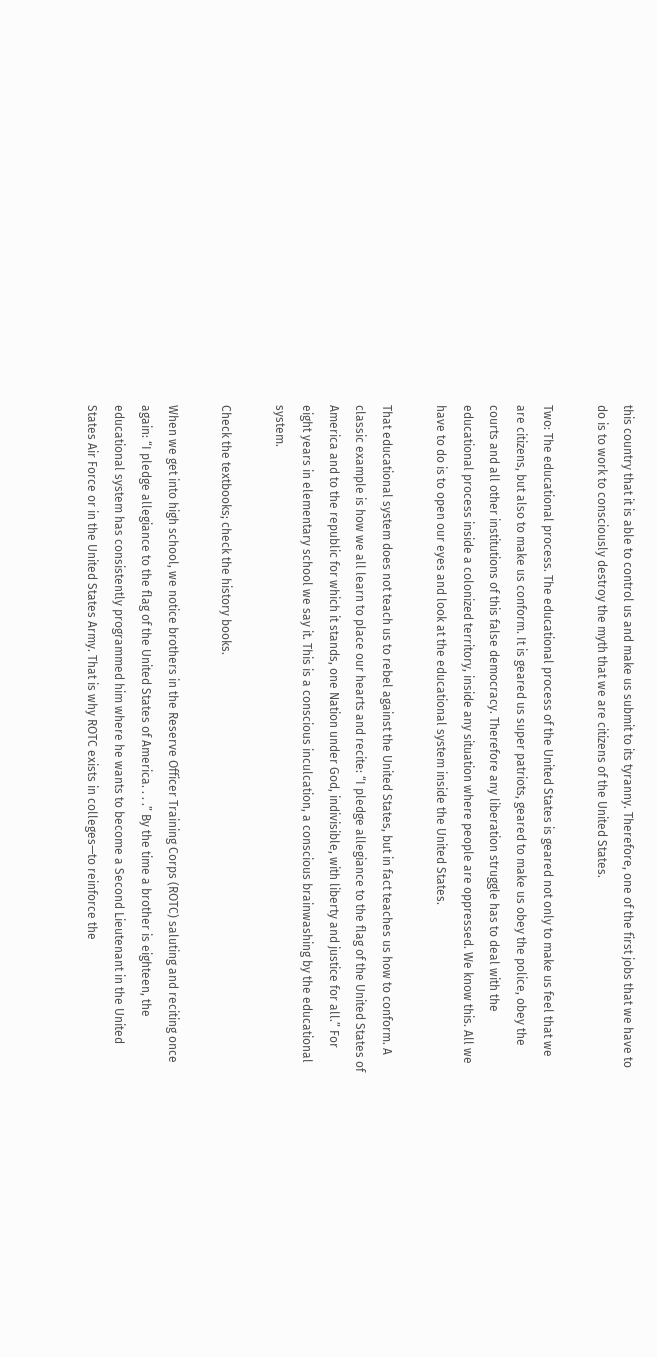this country that it is able to control us and make us submit to its tyranny. Therefore, one of the first jobs that we have to do is to work to consciously destroy the myth that we are citizens of the United States.

Two: The educational process. The educational process of the United States is geared not only to make us feel that we are citizens, but also to make us conform. It is geared us super patriots, geared to make us obey the police, obey the courts and all other institutions of this false democracy. Therefore any liberation struggle has to deal with the educational process inside a colonized territory, inside any situation where people are oppressed. We know this. All we have to do is to open our eyes and look at the educational system inside the United States.

That educational system does not teach us to rebel against the United States, but in fact teaches us how to conform. A classic example is how we all learn to place our hearts and recite: “I pledge allegiance to the flag of the United States of America and to the republic for which it stands, one Nation under God, indivisible, with liberty and justice for all.” For eight years in elementary school we say it. This is a conscious inculcation, a conscious brainwashing by the educational system.

Check the textbooks; check the history books.

When we get into high school, we notice brothers in the Reserve Officer Training Corps (ROTC) saluting and reciting once again: “I pledge allegiance to the flag of the United States of America. . . .” By the time a brother is eighteen, the educational system has consistently programmed him where he wants to become a Second Lieutenant in the United States Air Force or in the United States Army. That is why ROTC exists in colleges—to reinforce the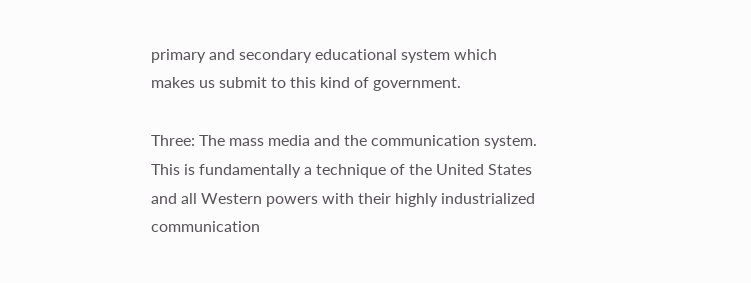primary and secondary educational system which makes us submit to this kind of government.

Three: The mass media and the communication system. This is fundamentally a technique of the United States and all Western powers with their highly industrialized communication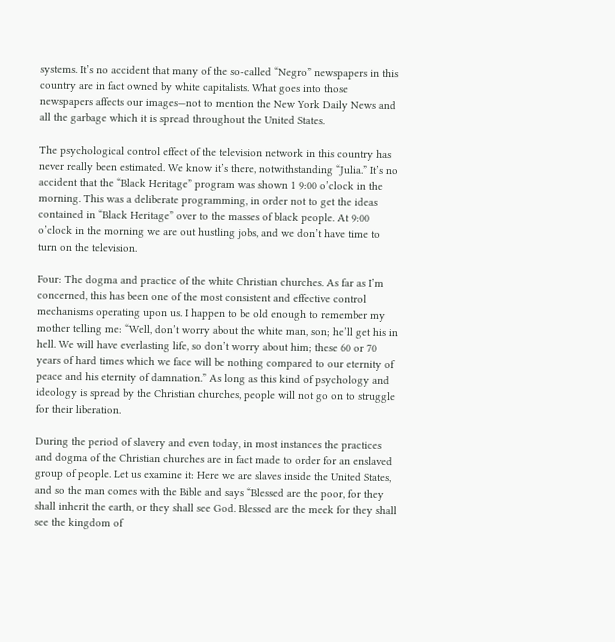systems. It’s no accident that many of the so-called “Negro” newspapers in this country are in fact owned by white capitalists. What goes into those newspapers affects our images—not to mention the New York Daily News and all the garbage which it is spread throughout the United States.

The psychological control effect of the television network in this country has never really been estimated. We know it’s there, notwithstanding “Julia.” It’s no accident that the “Black Heritage” program was shown 1 9:00 o’clock in the morning. This was a deliberate programming, in order not to get the ideas contained in “Black Heritage” over to the masses of black people. At 9:00 o’clock in the morning we are out hustling jobs, and we don’t have time to turn on the television.

Four: The dogma and practice of the white Christian churches. As far as I’m concerned, this has been one of the most consistent and effective control mechanisms operating upon us. I happen to be old enough to remember my mother telling me: “Well, don’t worry about the white man, son; he’ll get his in hell. We will have everlasting life, so don’t worry about him; these 60 or 70 years of hard times which we face will be nothing compared to our eternity of peace and his eternity of damnation.” As long as this kind of psychology and ideology is spread by the Christian churches, people will not go on to struggle for their liberation.

During the period of slavery and even today, in most instances the practices and dogma of the Christian churches are in fact made to order for an enslaved group of people. Let us examine it: Here we are slaves inside the United States, and so the man comes with the Bible and says “Blessed are the poor, for they shall inherit the earth, or they shall see God. Blessed are the meek for they shall see the kingdom of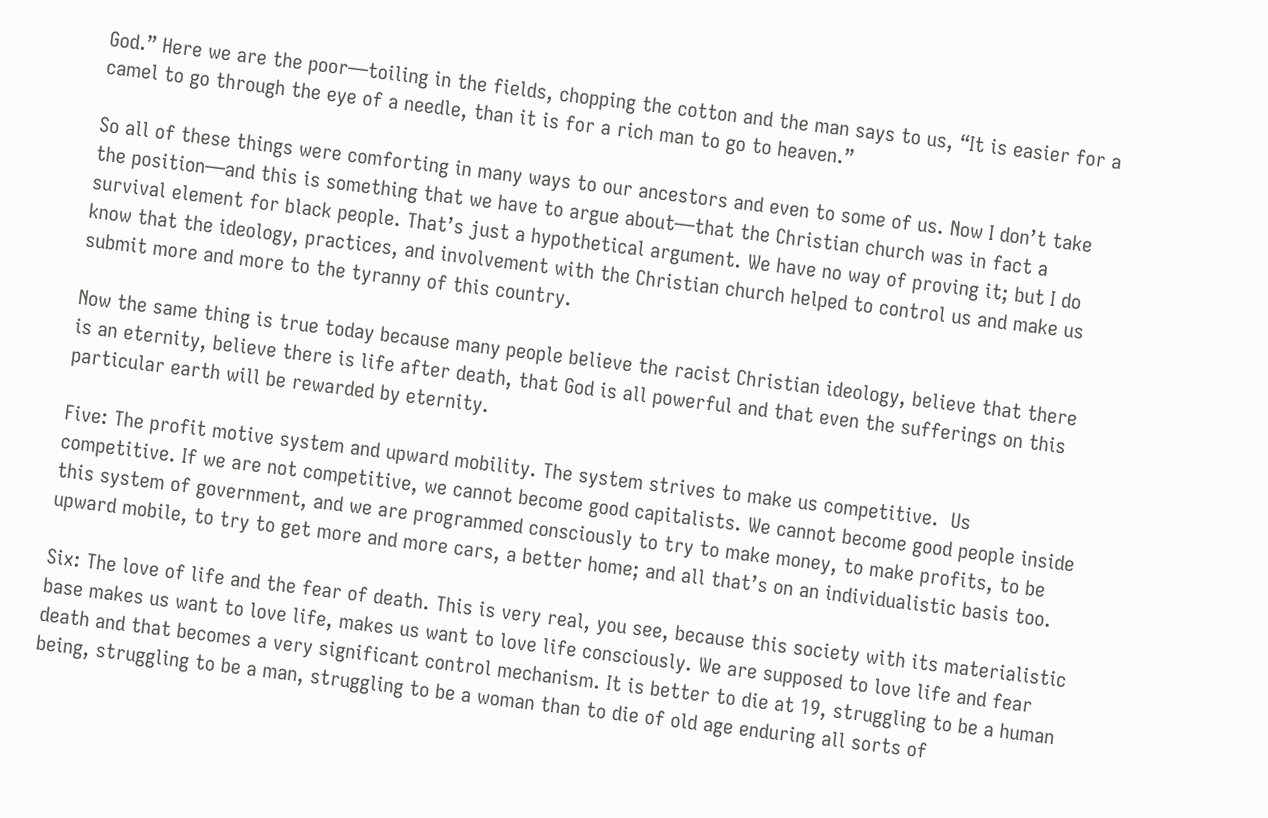God.” Here we are the poor—toiling in the fields, chopping the cotton and the man says to us, “It is easier for a camel to go through the eye of a needle, than it is for a rich man to go to heaven.”

So all of these things were comforting in many ways to our ancestors and even to some of us. Now I don’t take the position—and this is something that we have to argue about—that the Christian church was in fact a survival element for black people. That’s just a hypothetical argument. We have no way of proving it; but I do know that the ideology, practices, and involvement with the Christian church helped to control us and make us submit more and more to the tyranny of this country.

Now the same thing is true today because many people believe the racist Christian ideology, believe that there is an eternity, believe there is life after death, that God is all powerful and that even the sufferings on this particular earth will be rewarded by eternity.

Five: The profit motive system and upward mobility. The system strives to make us competitive.  Us competitive. If we are not competitive, we cannot become good capitalists. We cannot become good people inside this system of government, and we are programmed consciously to try to make money, to make profits, to be upward mobile, to try to get more and more cars, a better home; and all that’s on an individualistic basis too.

Six: The love of life and the fear of death. This is very real, you see, because this society with its materialistic base makes us want to love life, makes us want to love life consciously. We are supposed to love life and fear death and that becomes a very significant control mechanism. It is better to die at 19, struggling to be a human being, struggling to be a man, struggling to be a woman than to die of old age enduring all sorts of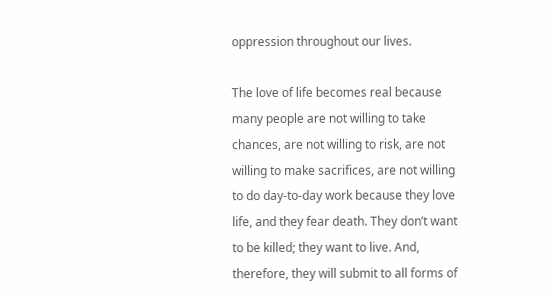oppression throughout our lives.

The love of life becomes real because many people are not willing to take chances, are not willing to risk, are not willing to make sacrifices, are not willing to do day-to-day work because they love life, and they fear death. They don’t want to be killed; they want to live. And, therefore, they will submit to all forms of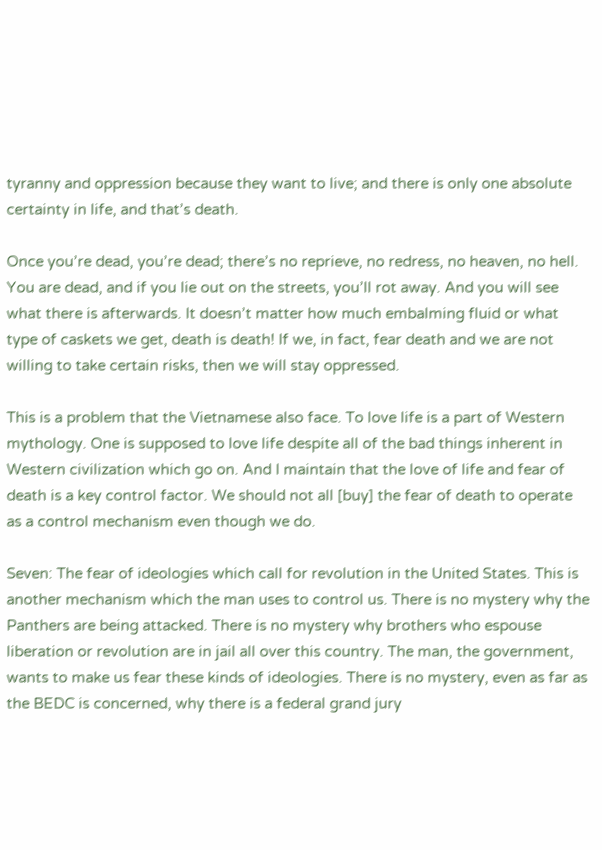tyranny and oppression because they want to live; and there is only one absolute certainty in life, and that’s death.

Once you’re dead, you’re dead; there’s no reprieve, no redress, no heaven, no hell. You are dead, and if you lie out on the streets, you’ll rot away. And you will see what there is afterwards. It doesn’t matter how much embalming fluid or what type of caskets we get, death is death! If we, in fact, fear death and we are not willing to take certain risks, then we will stay oppressed.

This is a problem that the Vietnamese also face. To love life is a part of Western mythology. One is supposed to love life despite all of the bad things inherent in Western civilization which go on. And I maintain that the love of life and fear of death is a key control factor. We should not all [buy] the fear of death to operate as a control mechanism even though we do.

Seven: The fear of ideologies which call for revolution in the United States. This is another mechanism which the man uses to control us. There is no mystery why the Panthers are being attacked. There is no mystery why brothers who espouse liberation or revolution are in jail all over this country. The man, the government, wants to make us fear these kinds of ideologies. There is no mystery, even as far as the BEDC is concerned, why there is a federal grand jury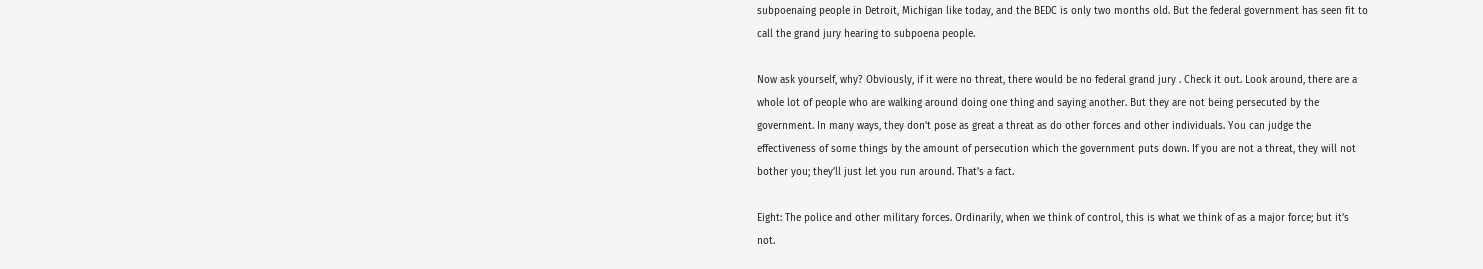subpoenaing people in Detroit, Michigan like today, and the BEDC is only two months old. But the federal government has seen fit to call the grand jury hearing to subpoena people.

Now ask yourself, why? Obviously, if it were no threat, there would be no federal grand jury . Check it out. Look around, there are a whole lot of people who are walking around doing one thing and saying another. But they are not being persecuted by the government. In many ways, they don’t pose as great a threat as do other forces and other individuals. You can judge the effectiveness of some things by the amount of persecution which the government puts down. If you are not a threat, they will not bother you; they’ll just let you run around. That’s a fact.

Eight: The police and other military forces. Ordinarily, when we think of control, this is what we think of as a major force; but it’s not.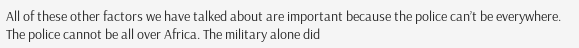All of these other factors we have talked about are important because the police can’t be everywhere. The police cannot be all over Africa. The military alone did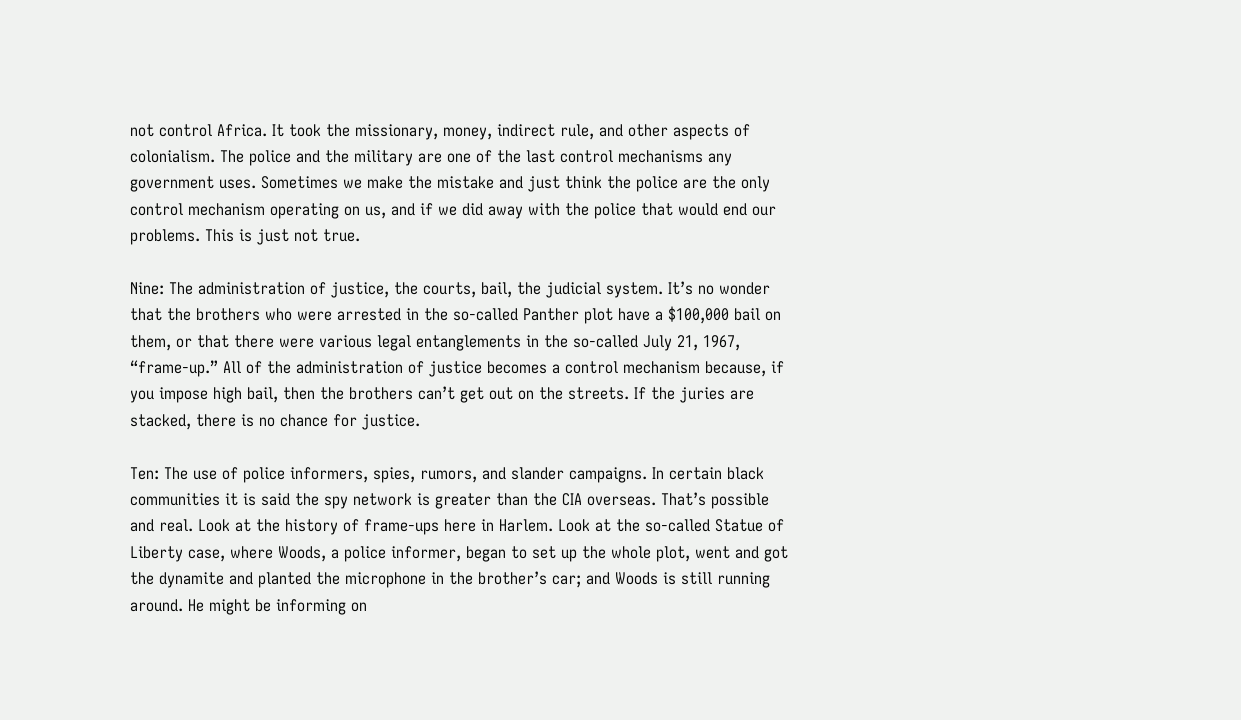not control Africa. It took the missionary, money, indirect rule, and other aspects of colonialism. The police and the military are one of the last control mechanisms any government uses. Sometimes we make the mistake and just think the police are the only control mechanism operating on us, and if we did away with the police that would end our problems. This is just not true.

Nine: The administration of justice, the courts, bail, the judicial system. It’s no wonder that the brothers who were arrested in the so-called Panther plot have a $100,000 bail on them, or that there were various legal entanglements in the so-called July 21, 1967, “frame-up.” All of the administration of justice becomes a control mechanism because, if you impose high bail, then the brothers can’t get out on the streets. If the juries are stacked, there is no chance for justice.

Ten: The use of police informers, spies, rumors, and slander campaigns. In certain black communities it is said the spy network is greater than the CIA overseas. That’s possible and real. Look at the history of frame-ups here in Harlem. Look at the so-called Statue of Liberty case, where Woods, a police informer, began to set up the whole plot, went and got the dynamite and planted the microphone in the brother’s car; and Woods is still running around. He might be informing on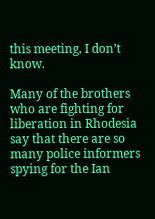this meeting, I don’t know.

Many of the brothers who are fighting for liberation in Rhodesia say that there are so many police informers spying for the Ian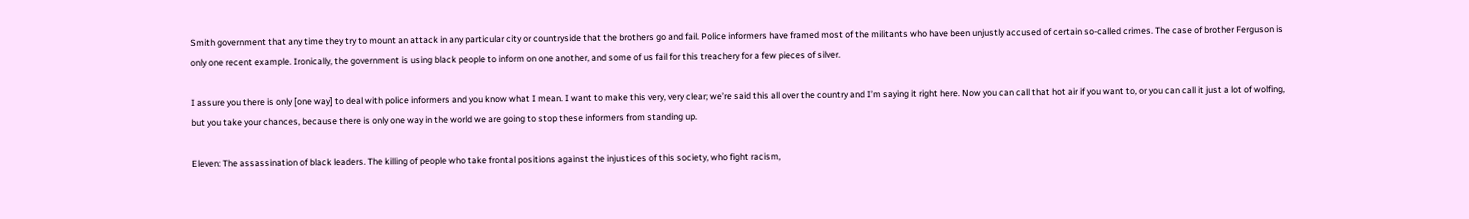Smith government that any time they try to mount an attack in any particular city or countryside that the brothers go and fail. Police informers have framed most of the militants who have been unjustly accused of certain so-called crimes. The case of brother Ferguson is only one recent example. Ironically, the government is using black people to inform on one another, and some of us fail for this treachery for a few pieces of silver.

I assure you there is only [one way] to deal with police informers and you know what I mean. I want to make this very, very clear; we’re said this all over the country and I’m saying it right here. Now you can call that hot air if you want to, or you can call it just a lot of wolfing, but you take your chances, because there is only one way in the world we are going to stop these informers from standing up.

Eleven: The assassination of black leaders. The killing of people who take frontal positions against the injustices of this society, who fight racism,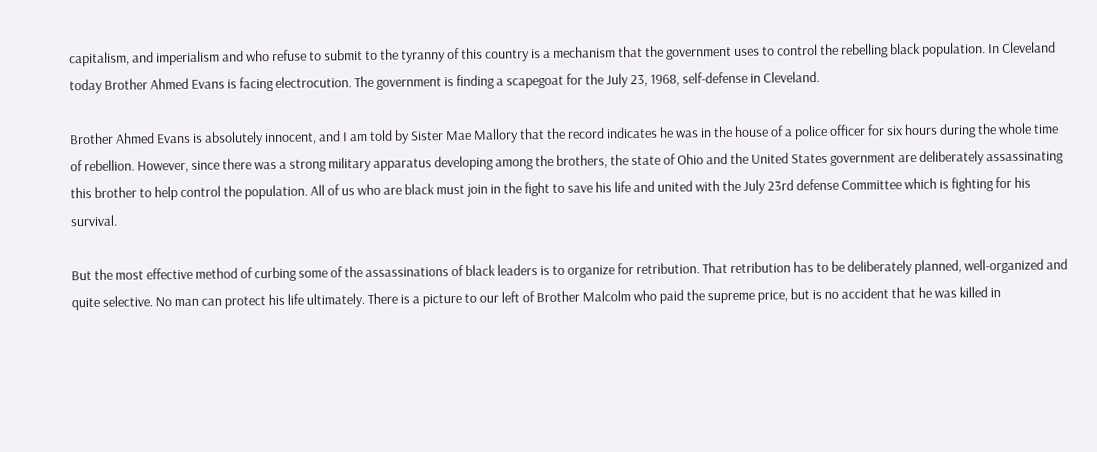capitalism, and imperialism and who refuse to submit to the tyranny of this country is a mechanism that the government uses to control the rebelling black population. In Cleveland today Brother Ahmed Evans is facing electrocution. The government is finding a scapegoat for the July 23, 1968, self-defense in Cleveland.

Brother Ahmed Evans is absolutely innocent, and I am told by Sister Mae Mallory that the record indicates he was in the house of a police officer for six hours during the whole time of rebellion. However, since there was a strong military apparatus developing among the brothers, the state of Ohio and the United States government are deliberately assassinating this brother to help control the population. All of us who are black must join in the fight to save his life and united with the July 23rd defense Committee which is fighting for his survival.

But the most effective method of curbing some of the assassinations of black leaders is to organize for retribution. That retribution has to be deliberately planned, well-organized and quite selective. No man can protect his life ultimately. There is a picture to our left of Brother Malcolm who paid the supreme price, but is no accident that he was killed in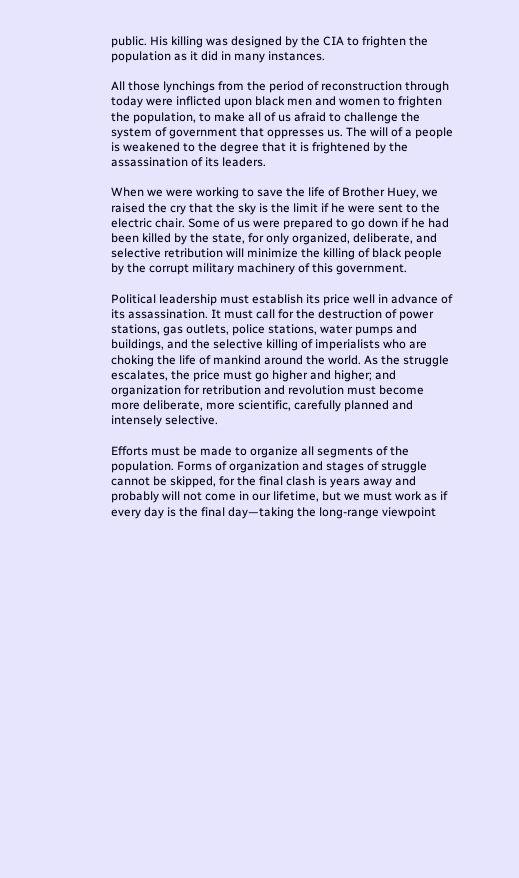public. His killing was designed by the CIA to frighten the population as it did in many instances.

All those lynchings from the period of reconstruction through today were inflicted upon black men and women to frighten the population, to make all of us afraid to challenge the system of government that oppresses us. The will of a people is weakened to the degree that it is frightened by the assassination of its leaders.

When we were working to save the life of Brother Huey, we raised the cry that the sky is the limit if he were sent to the electric chair. Some of us were prepared to go down if he had been killed by the state, for only organized, deliberate, and selective retribution will minimize the killing of black people by the corrupt military machinery of this government.

Political leadership must establish its price well in advance of its assassination. It must call for the destruction of power stations, gas outlets, police stations, water pumps and buildings, and the selective killing of imperialists who are choking the life of mankind around the world. As the struggle escalates, the price must go higher and higher; and organization for retribution and revolution must become more deliberate, more scientific, carefully planned and intensely selective.

Efforts must be made to organize all segments of the population. Forms of organization and stages of struggle cannot be skipped, for the final clash is years away and probably will not come in our lifetime, but we must work as if every day is the final day—taking the long-range viewpoint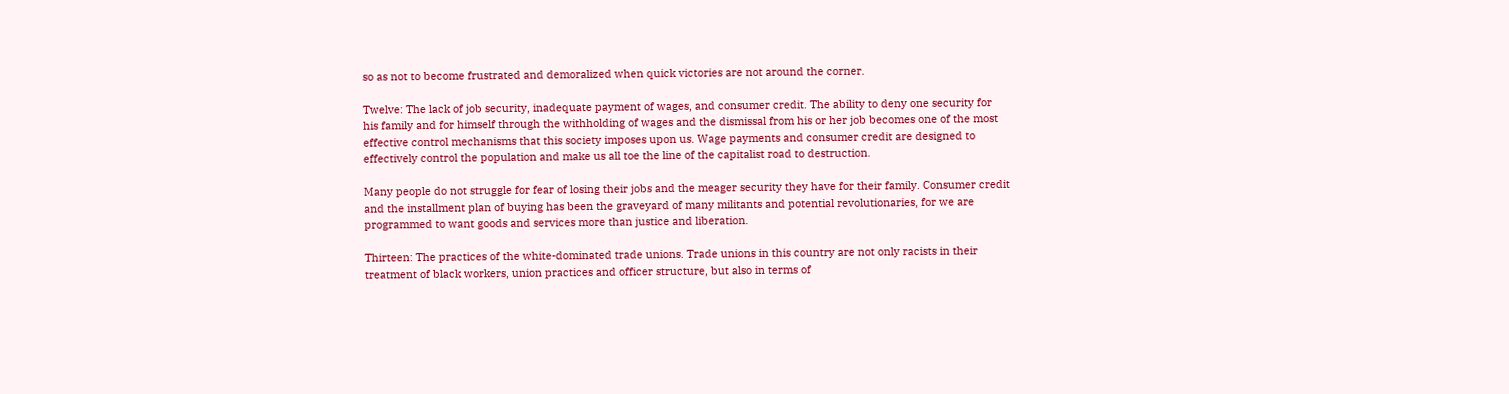so as not to become frustrated and demoralized when quick victories are not around the corner.

Twelve: The lack of job security, inadequate payment of wages, and consumer credit. The ability to deny one security for his family and for himself through the withholding of wages and the dismissal from his or her job becomes one of the most effective control mechanisms that this society imposes upon us. Wage payments and consumer credit are designed to effectively control the population and make us all toe the line of the capitalist road to destruction.

Many people do not struggle for fear of losing their jobs and the meager security they have for their family. Consumer credit and the installment plan of buying has been the graveyard of many militants and potential revolutionaries, for we are programmed to want goods and services more than justice and liberation.

Thirteen: The practices of the white-dominated trade unions. Trade unions in this country are not only racists in their treatment of black workers, union practices and officer structure, but also in terms of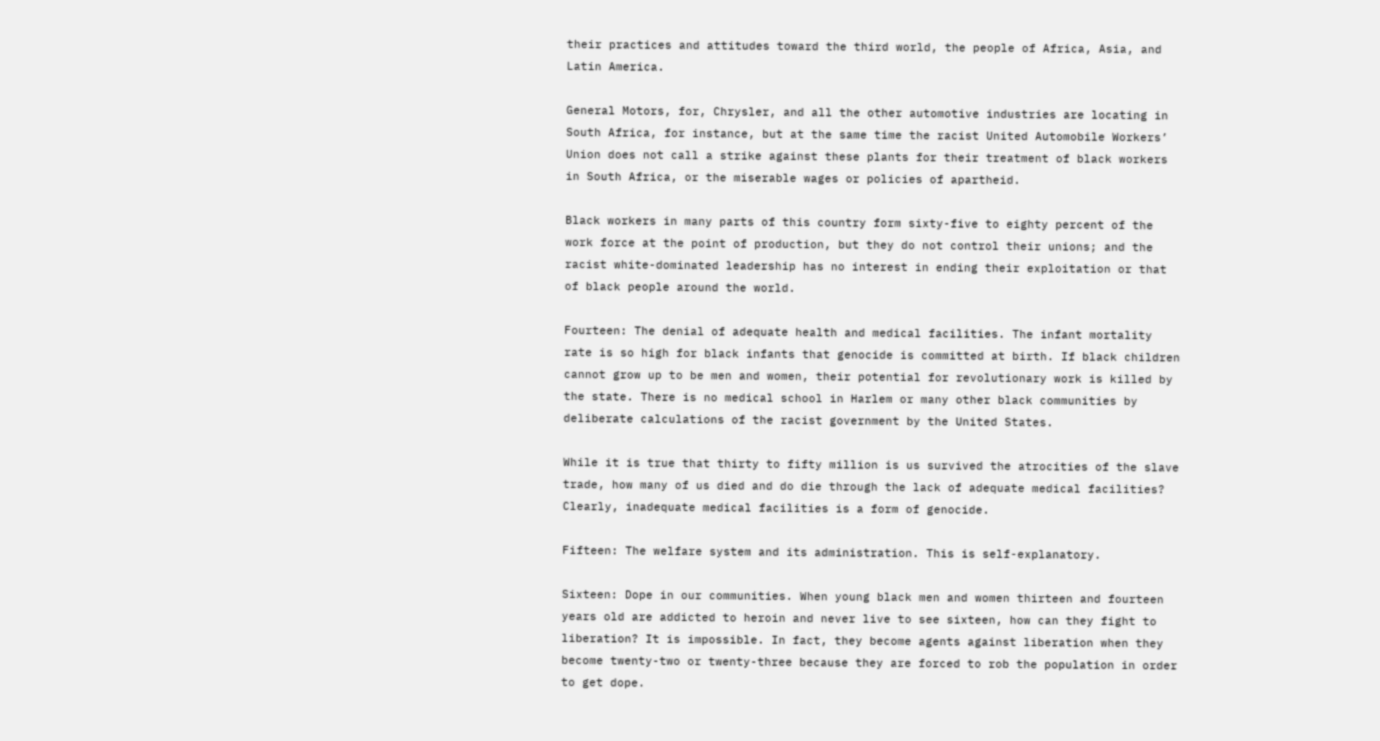their practices and attitudes toward the third world, the people of Africa, Asia, and Latin America.

General Motors, for, Chrysler, and all the other automotive industries are locating in South Africa, for instance, but at the same time the racist United Automobile Workers’ Union does not call a strike against these plants for their treatment of black workers in South Africa, or the miserable wages or policies of apartheid.

Black workers in many parts of this country form sixty-five to eighty percent of the work force at the point of production, but they do not control their unions; and the racist white-dominated leadership has no interest in ending their exploitation or that of black people around the world.

Fourteen: The denial of adequate health and medical facilities. The infant mortality rate is so high for black infants that genocide is committed at birth. If black children cannot grow up to be men and women, their potential for revolutionary work is killed by the state. There is no medical school in Harlem or many other black communities by deliberate calculations of the racist government by the United States.

While it is true that thirty to fifty million is us survived the atrocities of the slave trade, how many of us died and do die through the lack of adequate medical facilities? Clearly, inadequate medical facilities is a form of genocide.

Fifteen: The welfare system and its administration. This is self-explanatory.

Sixteen: Dope in our communities. When young black men and women thirteen and fourteen years old are addicted to heroin and never live to see sixteen, how can they fight to liberation? It is impossible. In fact, they become agents against liberation when they become twenty-two or twenty-three because they are forced to rob the population in order to get dope.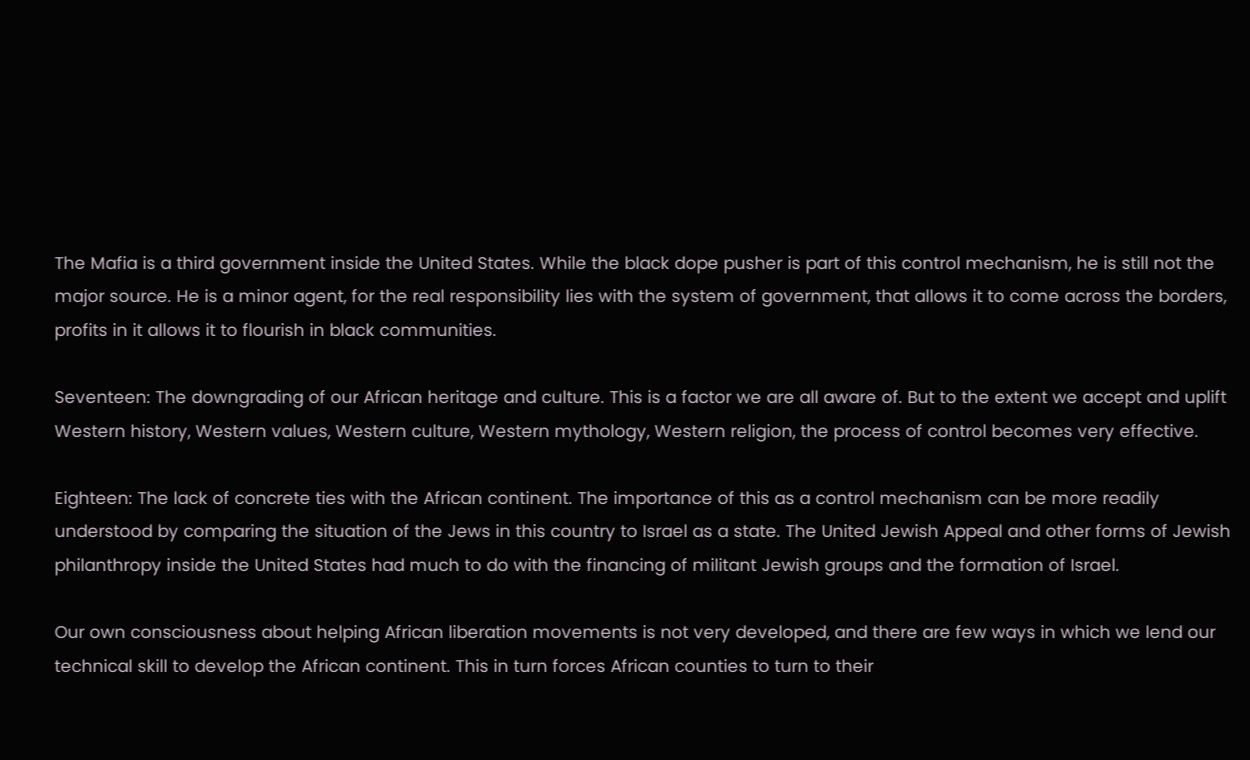The Mafia is a third government inside the United States. While the black dope pusher is part of this control mechanism, he is still not the major source. He is a minor agent, for the real responsibility lies with the system of government, that allows it to come across the borders, profits in it allows it to flourish in black communities.

Seventeen: The downgrading of our African heritage and culture. This is a factor we are all aware of. But to the extent we accept and uplift Western history, Western values, Western culture, Western mythology, Western religion, the process of control becomes very effective.

Eighteen: The lack of concrete ties with the African continent. The importance of this as a control mechanism can be more readily understood by comparing the situation of the Jews in this country to Israel as a state. The United Jewish Appeal and other forms of Jewish philanthropy inside the United States had much to do with the financing of militant Jewish groups and the formation of Israel.

Our own consciousness about helping African liberation movements is not very developed, and there are few ways in which we lend our technical skill to develop the African continent. This in turn forces African counties to turn to their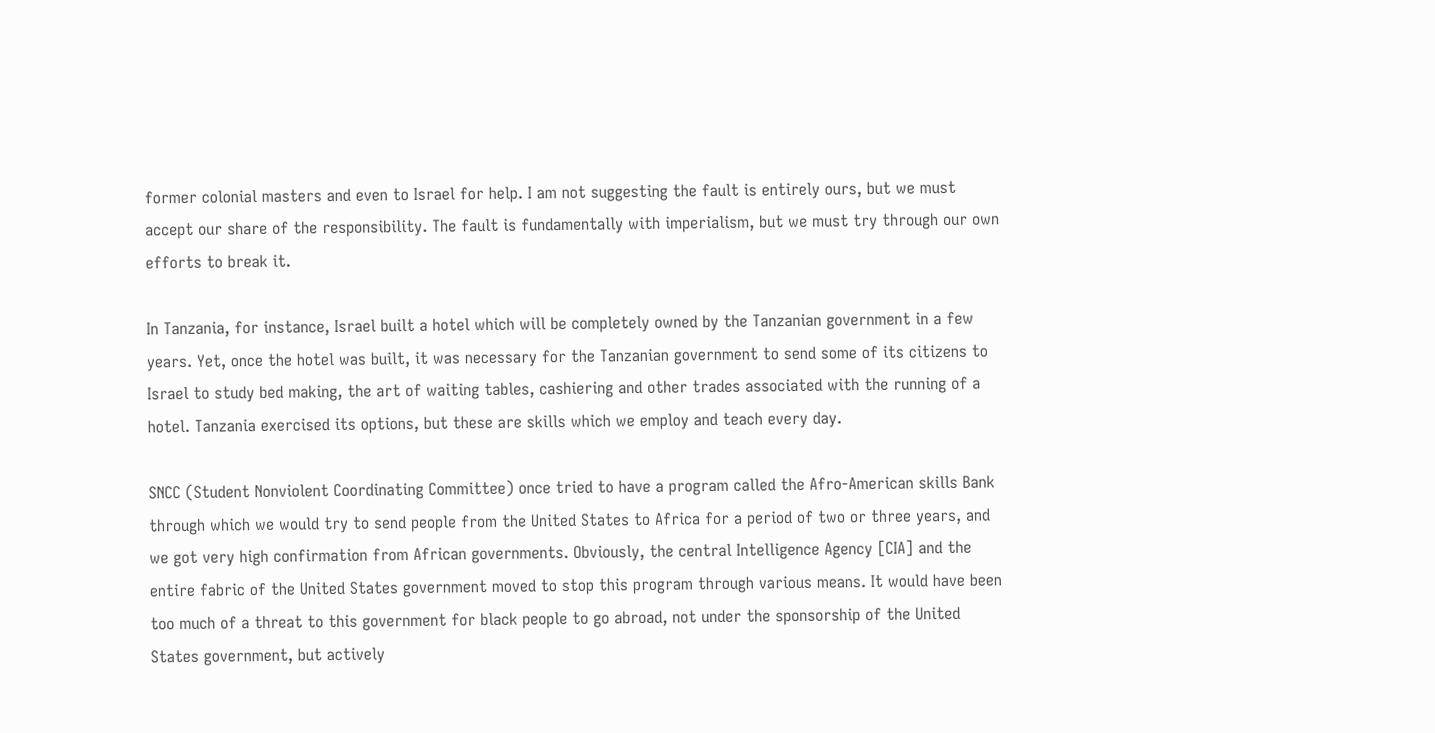former colonial masters and even to Israel for help. I am not suggesting the fault is entirely ours, but we must accept our share of the responsibility. The fault is fundamentally with imperialism, but we must try through our own efforts to break it.

In Tanzania, for instance, Israel built a hotel which will be completely owned by the Tanzanian government in a few years. Yet, once the hotel was built, it was necessary for the Tanzanian government to send some of its citizens to Israel to study bed making, the art of waiting tables, cashiering and other trades associated with the running of a hotel. Tanzania exercised its options, but these are skills which we employ and teach every day.

SNCC (Student Nonviolent Coordinating Committee) once tried to have a program called the Afro-American skills Bank through which we would try to send people from the United States to Africa for a period of two or three years, and we got very high confirmation from African governments. Obviously, the central Intelligence Agency [CIA] and the entire fabric of the United States government moved to stop this program through various means. It would have been too much of a threat to this government for black people to go abroad, not under the sponsorship of the United States government, but actively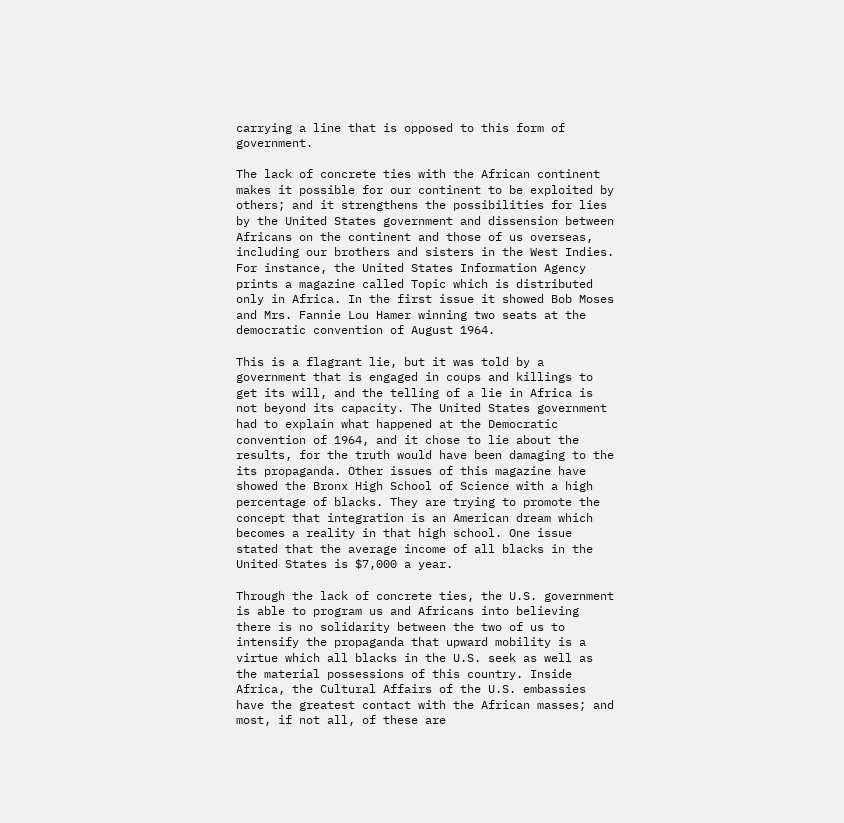carrying a line that is opposed to this form of government.

The lack of concrete ties with the African continent makes it possible for our continent to be exploited by others; and it strengthens the possibilities for lies by the United States government and dissension between Africans on the continent and those of us overseas, including our brothers and sisters in the West Indies. For instance, the United States Information Agency prints a magazine called Topic which is distributed only in Africa. In the first issue it showed Bob Moses and Mrs. Fannie Lou Hamer winning two seats at the democratic convention of August 1964.

This is a flagrant lie, but it was told by a government that is engaged in coups and killings to get its will, and the telling of a lie in Africa is not beyond its capacity. The United States government had to explain what happened at the Democratic convention of 1964, and it chose to lie about the results, for the truth would have been damaging to the its propaganda. Other issues of this magazine have showed the Bronx High School of Science with a high percentage of blacks. They are trying to promote the concept that integration is an American dream which becomes a reality in that high school. One issue stated that the average income of all blacks in the United States is $7,000 a year.

Through the lack of concrete ties, the U.S. government is able to program us and Africans into believing there is no solidarity between the two of us to intensify the propaganda that upward mobility is a virtue which all blacks in the U.S. seek as well as the material possessions of this country. Inside Africa, the Cultural Affairs of the U.S. embassies have the greatest contact with the African masses; and most, if not all, of these are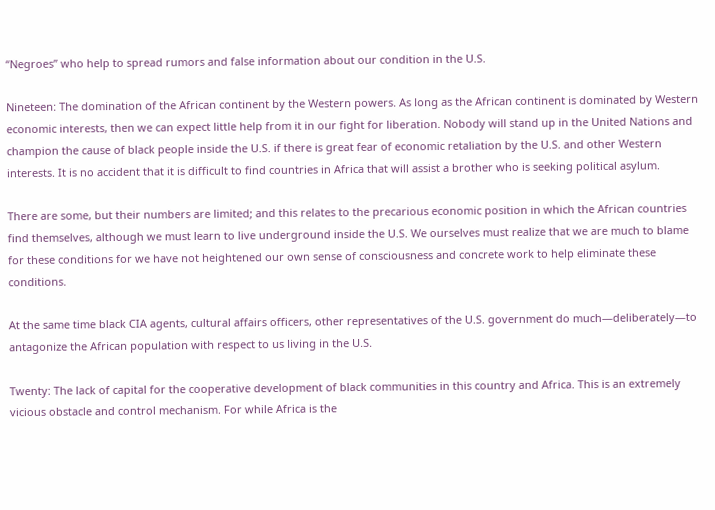“Negroes” who help to spread rumors and false information about our condition in the U.S.

Nineteen: The domination of the African continent by the Western powers. As long as the African continent is dominated by Western economic interests, then we can expect little help from it in our fight for liberation. Nobody will stand up in the United Nations and champion the cause of black people inside the U.S. if there is great fear of economic retaliation by the U.S. and other Western interests. It is no accident that it is difficult to find countries in Africa that will assist a brother who is seeking political asylum.

There are some, but their numbers are limited; and this relates to the precarious economic position in which the African countries find themselves, although we must learn to live underground inside the U.S. We ourselves must realize that we are much to blame for these conditions for we have not heightened our own sense of consciousness and concrete work to help eliminate these conditions.

At the same time black CIA agents, cultural affairs officers, other representatives of the U.S. government do much—deliberately—to antagonize the African population with respect to us living in the U.S.

Twenty: The lack of capital for the cooperative development of black communities in this country and Africa. This is an extremely vicious obstacle and control mechanism. For while Africa is the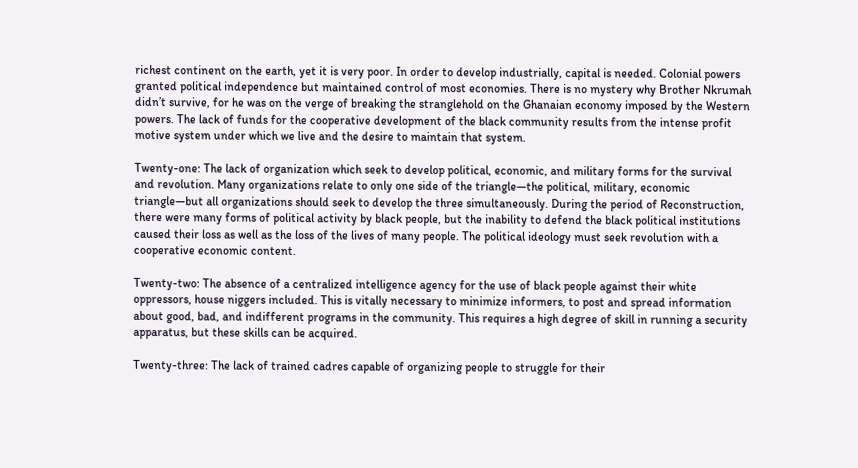richest continent on the earth, yet it is very poor. In order to develop industrially, capital is needed. Colonial powers granted political independence but maintained control of most economies. There is no mystery why Brother Nkrumah didn’t survive, for he was on the verge of breaking the stranglehold on the Ghanaian economy imposed by the Western powers. The lack of funds for the cooperative development of the black community results from the intense profit motive system under which we live and the desire to maintain that system.

Twenty-one: The lack of organization which seek to develop political, economic, and military forms for the survival and revolution. Many organizations relate to only one side of the triangle—the political, military, economic triangle—but all organizations should seek to develop the three simultaneously. During the period of Reconstruction, there were many forms of political activity by black people, but the inability to defend the black political institutions caused their loss as well as the loss of the lives of many people. The political ideology must seek revolution with a cooperative economic content.

Twenty-two: The absence of a centralized intelligence agency for the use of black people against their white oppressors, house niggers included. This is vitally necessary to minimize informers, to post and spread information about good, bad, and indifferent programs in the community. This requires a high degree of skill in running a security apparatus, but these skills can be acquired.

Twenty-three: The lack of trained cadres capable of organizing people to struggle for their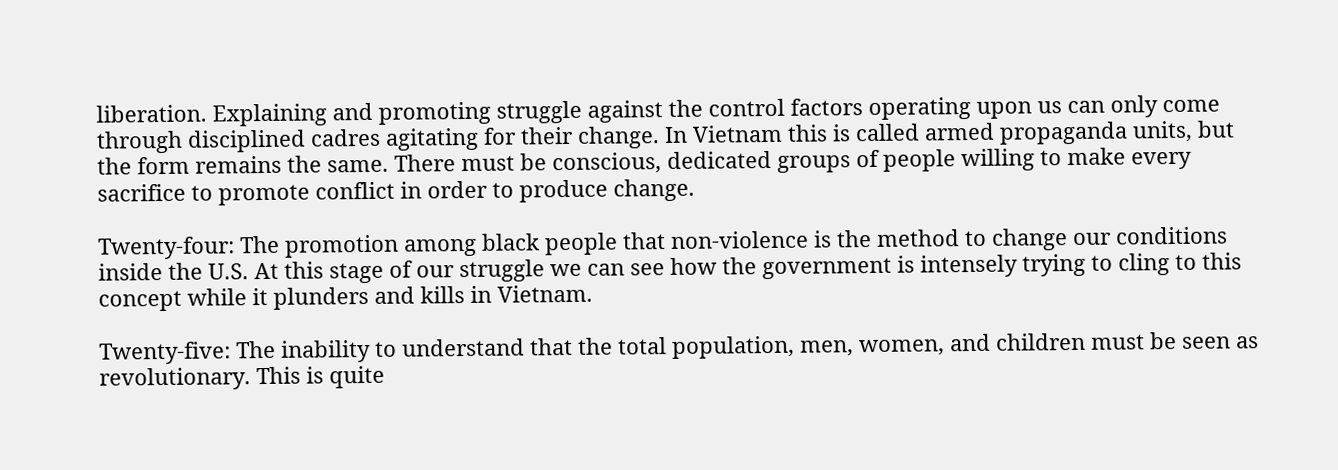liberation. Explaining and promoting struggle against the control factors operating upon us can only come through disciplined cadres agitating for their change. In Vietnam this is called armed propaganda units, but the form remains the same. There must be conscious, dedicated groups of people willing to make every sacrifice to promote conflict in order to produce change.

Twenty-four: The promotion among black people that non-violence is the method to change our conditions inside the U.S. At this stage of our struggle we can see how the government is intensely trying to cling to this concept while it plunders and kills in Vietnam.

Twenty-five: The inability to understand that the total population, men, women, and children must be seen as revolutionary. This is quite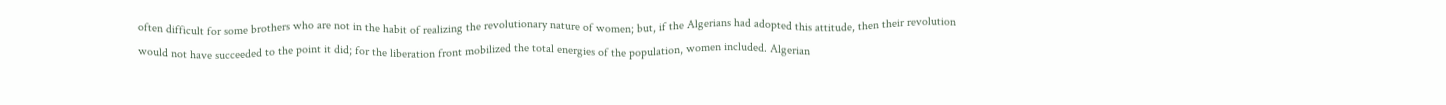often difficult for some brothers who are not in the habit of realizing the revolutionary nature of women; but, if the Algerians had adopted this attitude, then their revolution would not have succeeded to the point it did; for the liberation front mobilized the total energies of the population, women included. Algerian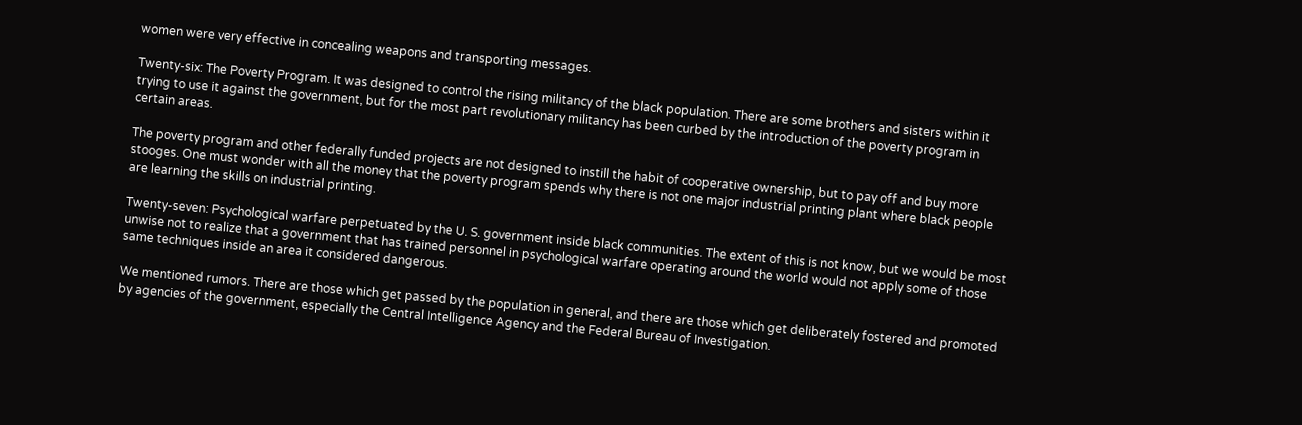women were very effective in concealing weapons and transporting messages.

Twenty-six: The Poverty Program. It was designed to control the rising militancy of the black population. There are some brothers and sisters within it trying to use it against the government, but for the most part revolutionary militancy has been curbed by the introduction of the poverty program in certain areas.

The poverty program and other federally funded projects are not designed to instill the habit of cooperative ownership, but to pay off and buy more stooges. One must wonder with all the money that the poverty program spends why there is not one major industrial printing plant where black people are learning the skills on industrial printing.

Twenty-seven: Psychological warfare perpetuated by the U. S. government inside black communities. The extent of this is not know, but we would be most unwise not to realize that a government that has trained personnel in psychological warfare operating around the world would not apply some of those same techniques inside an area it considered dangerous.

We mentioned rumors. There are those which get passed by the population in general, and there are those which get deliberately fostered and promoted by agencies of the government, especially the Central Intelligence Agency and the Federal Bureau of Investigation.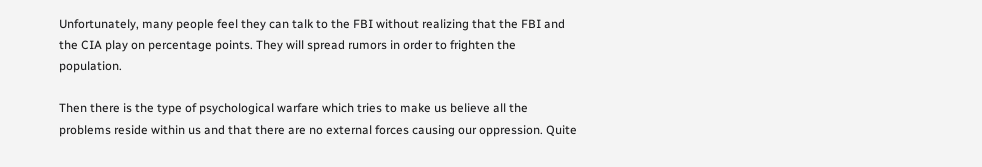Unfortunately, many people feel they can talk to the FBI without realizing that the FBI and the CIA play on percentage points. They will spread rumors in order to frighten the population.

Then there is the type of psychological warfare which tries to make us believe all the problems reside within us and that there are no external forces causing our oppression. Quite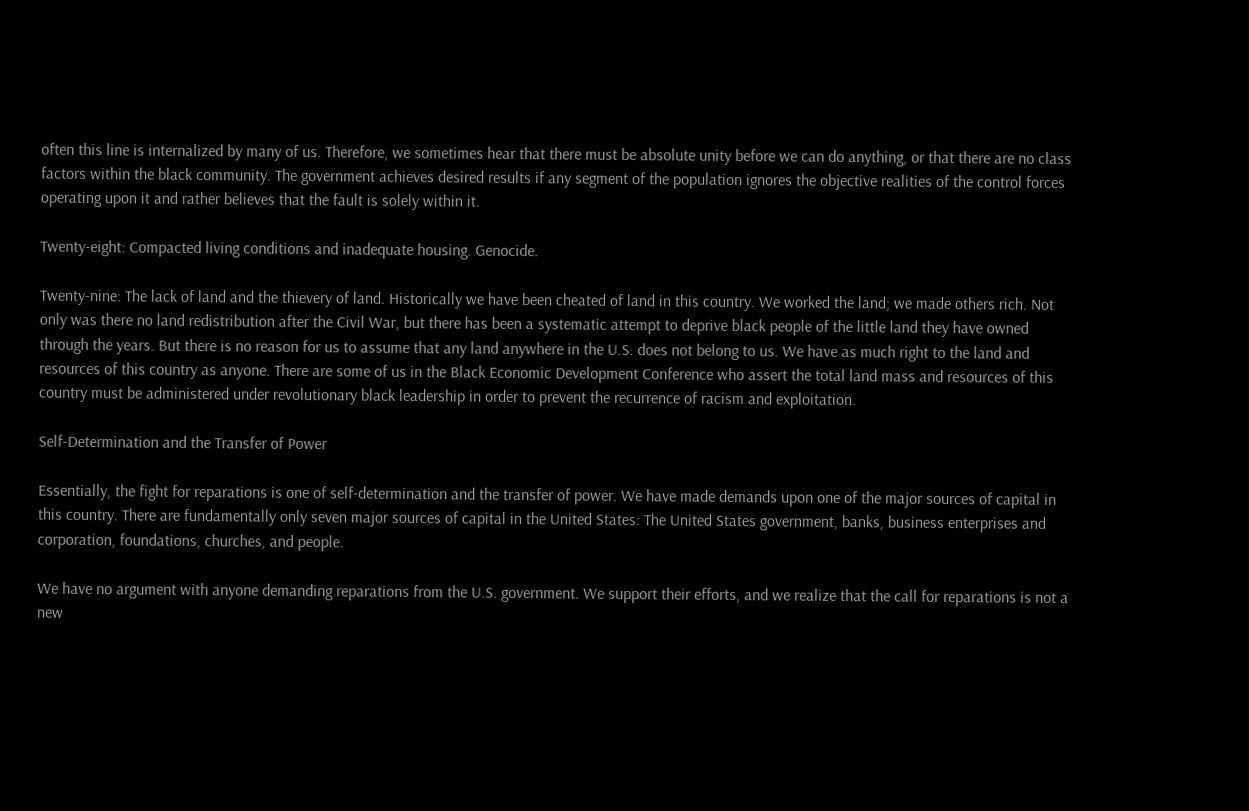often this line is internalized by many of us. Therefore, we sometimes hear that there must be absolute unity before we can do anything, or that there are no class factors within the black community. The government achieves desired results if any segment of the population ignores the objective realities of the control forces operating upon it and rather believes that the fault is solely within it.

Twenty-eight: Compacted living conditions and inadequate housing. Genocide.

Twenty-nine: The lack of land and the thievery of land. Historically we have been cheated of land in this country. We worked the land; we made others rich. Not only was there no land redistribution after the Civil War, but there has been a systematic attempt to deprive black people of the little land they have owned through the years. But there is no reason for us to assume that any land anywhere in the U.S. does not belong to us. We have as much right to the land and resources of this country as anyone. There are some of us in the Black Economic Development Conference who assert the total land mass and resources of this country must be administered under revolutionary black leadership in order to prevent the recurrence of racism and exploitation.

Self-Determination and the Transfer of Power

Essentially, the fight for reparations is one of self-determination and the transfer of power. We have made demands upon one of the major sources of capital in this country. There are fundamentally only seven major sources of capital in the United States: The United States government, banks, business enterprises and corporation, foundations, churches, and people.

We have no argument with anyone demanding reparations from the U.S. government. We support their efforts, and we realize that the call for reparations is not a new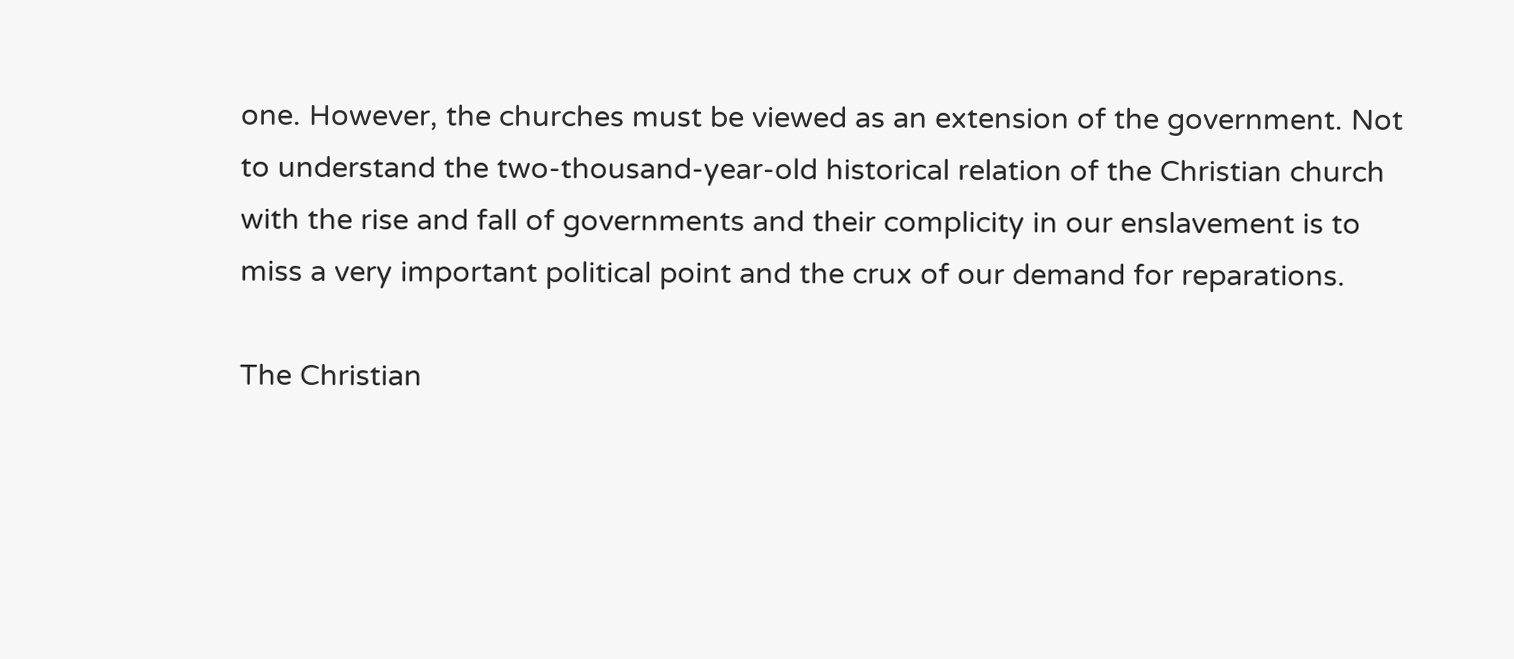one. However, the churches must be viewed as an extension of the government. Not to understand the two-thousand-year-old historical relation of the Christian church with the rise and fall of governments and their complicity in our enslavement is to miss a very important political point and the crux of our demand for reparations.

The Christian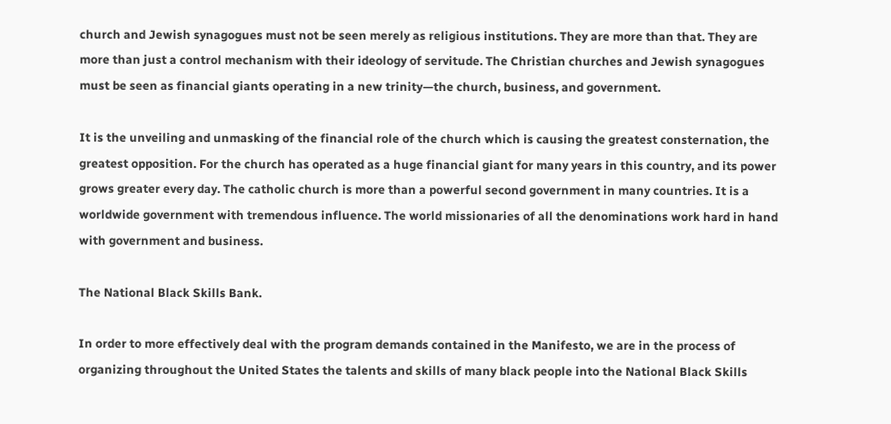church and Jewish synagogues must not be seen merely as religious institutions. They are more than that. They are more than just a control mechanism with their ideology of servitude. The Christian churches and Jewish synagogues must be seen as financial giants operating in a new trinity—the church, business, and government.

It is the unveiling and unmasking of the financial role of the church which is causing the greatest consternation, the greatest opposition. For the church has operated as a huge financial giant for many years in this country, and its power grows greater every day. The catholic church is more than a powerful second government in many countries. It is a worldwide government with tremendous influence. The world missionaries of all the denominations work hard in hand with government and business.

The National Black Skills Bank.

In order to more effectively deal with the program demands contained in the Manifesto, we are in the process of organizing throughout the United States the talents and skills of many black people into the National Black Skills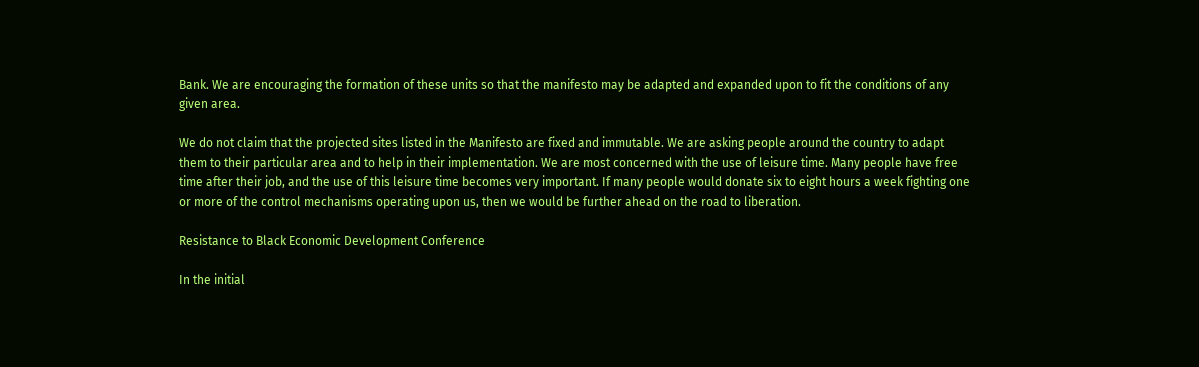Bank. We are encouraging the formation of these units so that the manifesto may be adapted and expanded upon to fit the conditions of any given area.

We do not claim that the projected sites listed in the Manifesto are fixed and immutable. We are asking people around the country to adapt them to their particular area and to help in their implementation. We are most concerned with the use of leisure time. Many people have free time after their job, and the use of this leisure time becomes very important. If many people would donate six to eight hours a week fighting one or more of the control mechanisms operating upon us, then we would be further ahead on the road to liberation.

Resistance to Black Economic Development Conference

In the initial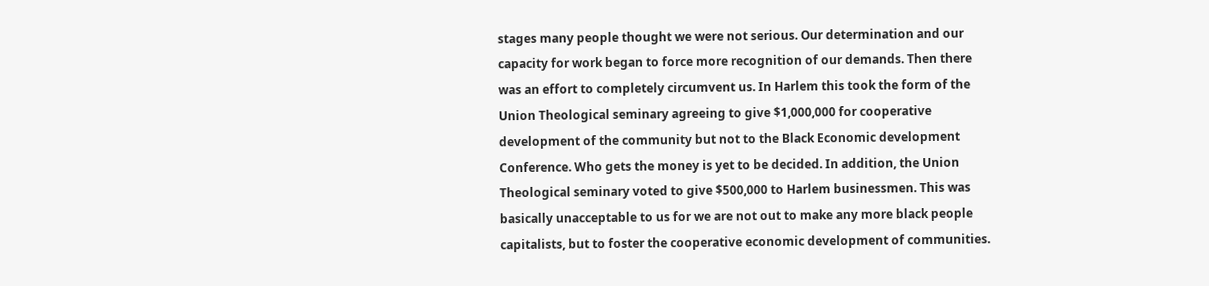stages many people thought we were not serious. Our determination and our capacity for work began to force more recognition of our demands. Then there was an effort to completely circumvent us. In Harlem this took the form of the Union Theological seminary agreeing to give $1,000,000 for cooperative development of the community but not to the Black Economic development Conference. Who gets the money is yet to be decided. In addition, the Union Theological seminary voted to give $500,000 to Harlem businessmen. This was basically unacceptable to us for we are not out to make any more black people capitalists, but to foster the cooperative economic development of communities.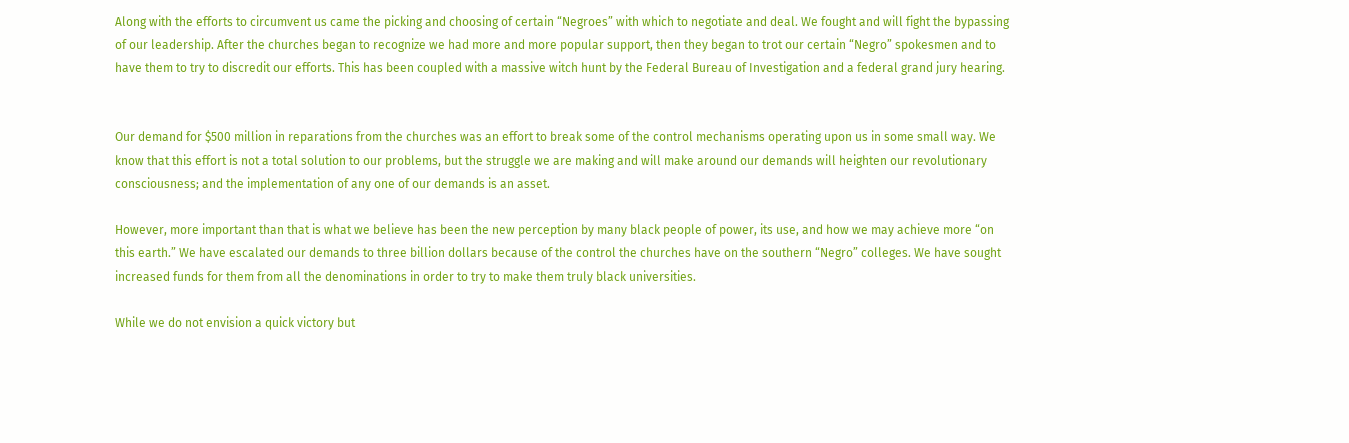Along with the efforts to circumvent us came the picking and choosing of certain “Negroes” with which to negotiate and deal. We fought and will fight the bypassing of our leadership. After the churches began to recognize we had more and more popular support, then they began to trot our certain “Negro” spokesmen and to have them to try to discredit our efforts. This has been coupled with a massive witch hunt by the Federal Bureau of Investigation and a federal grand jury hearing.


Our demand for $500 million in reparations from the churches was an effort to break some of the control mechanisms operating upon us in some small way. We know that this effort is not a total solution to our problems, but the struggle we are making and will make around our demands will heighten our revolutionary consciousness; and the implementation of any one of our demands is an asset.

However, more important than that is what we believe has been the new perception by many black people of power, its use, and how we may achieve more “on this earth.” We have escalated our demands to three billion dollars because of the control the churches have on the southern “Negro” colleges. We have sought increased funds for them from all the denominations in order to try to make them truly black universities.

While we do not envision a quick victory but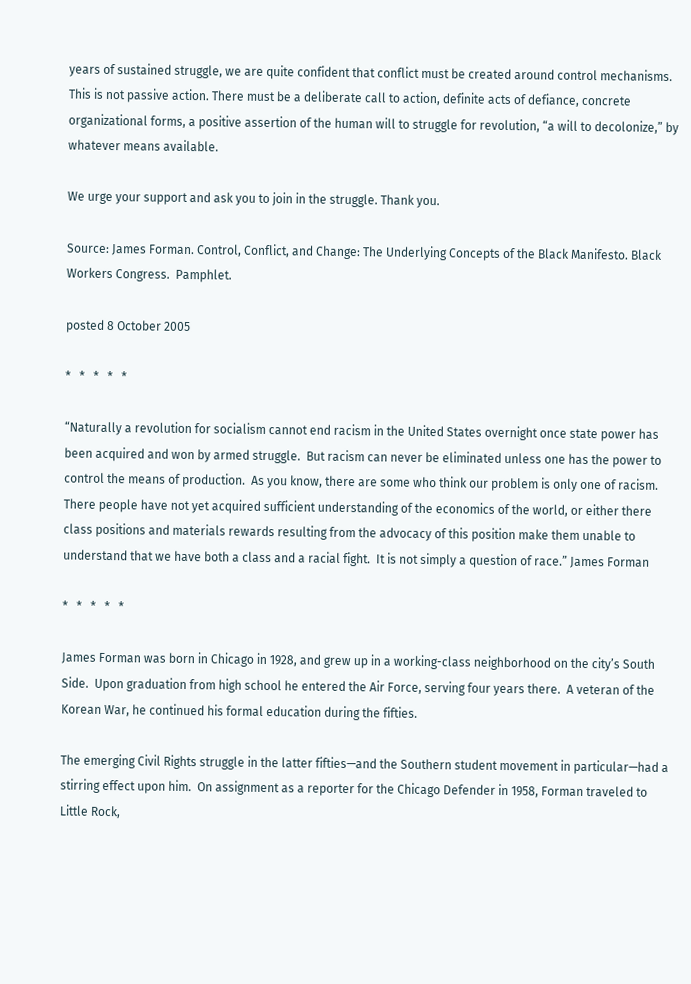years of sustained struggle, we are quite confident that conflict must be created around control mechanisms. This is not passive action. There must be a deliberate call to action, definite acts of defiance, concrete organizational forms, a positive assertion of the human will to struggle for revolution, “a will to decolonize,” by whatever means available.

We urge your support and ask you to join in the struggle. Thank you.

Source: James Forman. Control, Conflict, and Change: The Underlying Concepts of the Black Manifesto. Black Workers Congress.  Pamphlet.

posted 8 October 2005

*   *   *   *   *

“Naturally a revolution for socialism cannot end racism in the United States overnight once state power has been acquired and won by armed struggle.  But racism can never be eliminated unless one has the power to control the means of production.  As you know, there are some who think our problem is only one of racism.  There people have not yet acquired sufficient understanding of the economics of the world, or either there class positions and materials rewards resulting from the advocacy of this position make them unable to understand that we have both a class and a racial fight.  It is not simply a question of race.” James Forman

*   *   *   *   *

James Forman was born in Chicago in 1928, and grew up in a working-class neighborhood on the city’s South Side.  Upon graduation from high school he entered the Air Force, serving four years there.  A veteran of the Korean War, he continued his formal education during the fifties.

The emerging Civil Rights struggle in the latter fifties—and the Southern student movement in particular—had a stirring effect upon him.  On assignment as a reporter for the Chicago Defender in 1958, Forman traveled to Little Rock,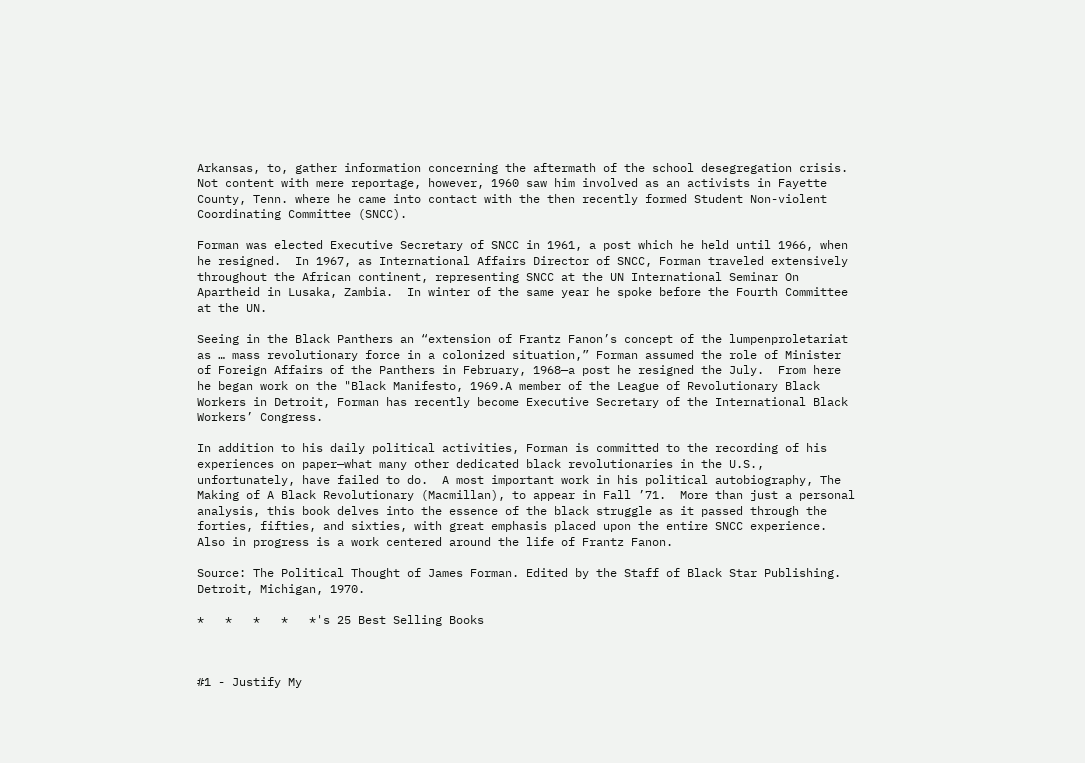Arkansas, to, gather information concerning the aftermath of the school desegregation crisis.  Not content with mere reportage, however, 1960 saw him involved as an activists in Fayette County, Tenn. where he came into contact with the then recently formed Student Non-violent Coordinating Committee (SNCC).

Forman was elected Executive Secretary of SNCC in 1961, a post which he held until 1966, when he resigned.  In 1967, as International Affairs Director of SNCC, Forman traveled extensively throughout the African continent, representing SNCC at the UN International Seminar On Apartheid in Lusaka, Zambia.  In winter of the same year he spoke before the Fourth Committee at the UN.

Seeing in the Black Panthers an “extension of Frantz Fanon’s concept of the lumpenproletariat as … mass revolutionary force in a colonized situation,” Forman assumed the role of Minister of Foreign Affairs of the Panthers in February, 1968—a post he resigned the July.  From here he began work on the "Black Manifesto, 1969.A member of the League of Revolutionary Black Workers in Detroit, Forman has recently become Executive Secretary of the International Black Workers’ Congress.

In addition to his daily political activities, Forman is committed to the recording of his experiences on paper—what many other dedicated black revolutionaries in the U.S., unfortunately, have failed to do.  A most important work in his political autobiography, The Making of A Black Revolutionary (Macmillan), to appear in Fall ’71.  More than just a personal analysis, this book delves into the essence of the black struggle as it passed through the forties, fifties, and sixties, with great emphasis placed upon the entire SNCC experience.  Also in progress is a work centered around the life of Frantz Fanon.

Source: The Political Thought of James Forman. Edited by the Staff of Black Star Publishing. Detroit, Michigan, 1970.

*   *   *   *   *'s 25 Best Selling Books



#1 - Justify My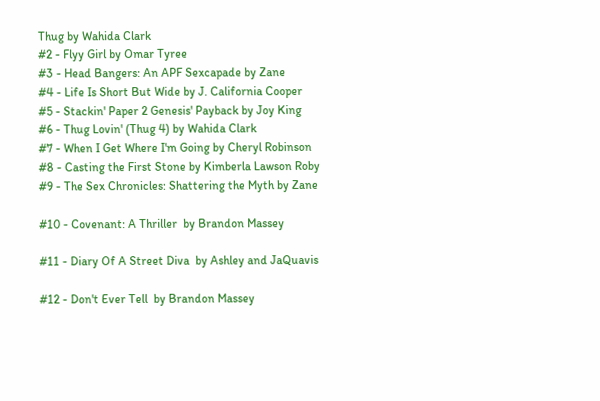Thug by Wahida Clark
#2 - Flyy Girl by Omar Tyree
#3 - Head Bangers: An APF Sexcapade by Zane
#4 - Life Is Short But Wide by J. California Cooper
#5 - Stackin' Paper 2 Genesis' Payback by Joy King
#6 - Thug Lovin' (Thug 4) by Wahida Clark
#7 - When I Get Where I'm Going by Cheryl Robinson
#8 - Casting the First Stone by Kimberla Lawson Roby
#9 - The Sex Chronicles: Shattering the Myth by Zane

#10 - Covenant: A Thriller  by Brandon Massey

#11 - Diary Of A Street Diva  by Ashley and JaQuavis

#12 - Don't Ever Tell  by Brandon Massey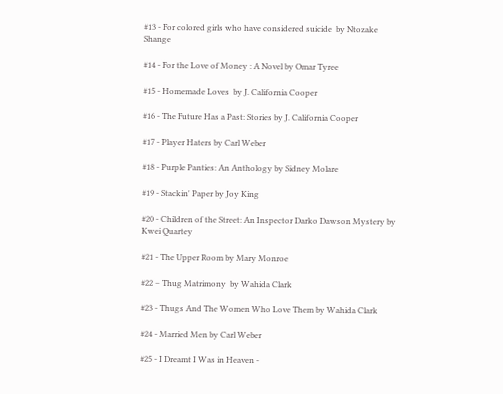#13 - For colored girls who have considered suicide  by Ntozake Shange

#14 - For the Love of Money : A Novel by Omar Tyree

#15 - Homemade Loves  by J. California Cooper

#16 - The Future Has a Past: Stories by J. California Cooper

#17 - Player Haters by Carl Weber

#18 - Purple Panties: An Anthology by Sidney Molare

#19 - Stackin' Paper by Joy King

#20 - Children of the Street: An Inspector Darko Dawson Mystery by Kwei Quartey

#21 - The Upper Room by Mary Monroe

#22 – Thug Matrimony  by Wahida Clark

#23 - Thugs And The Women Who Love Them by Wahida Clark

#24 - Married Men by Carl Weber

#25 - I Dreamt I Was in Heaven -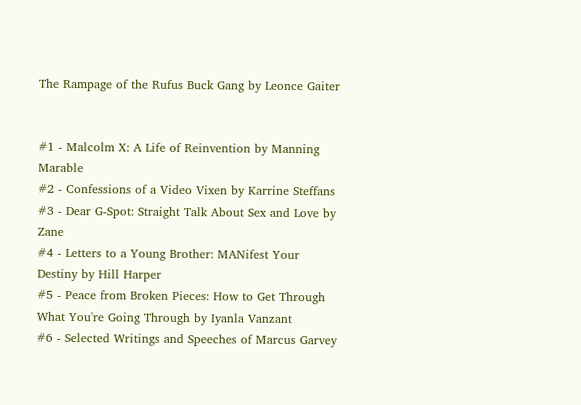The Rampage of the Rufus Buck Gang by Leonce Gaiter


#1 - Malcolm X: A Life of Reinvention by Manning Marable
#2 - Confessions of a Video Vixen by Karrine Steffans
#3 - Dear G-Spot: Straight Talk About Sex and Love by Zane
#4 - Letters to a Young Brother: MANifest Your Destiny by Hill Harper
#5 - Peace from Broken Pieces: How to Get Through What You're Going Through by Iyanla Vanzant
#6 - Selected Writings and Speeches of Marcus Garvey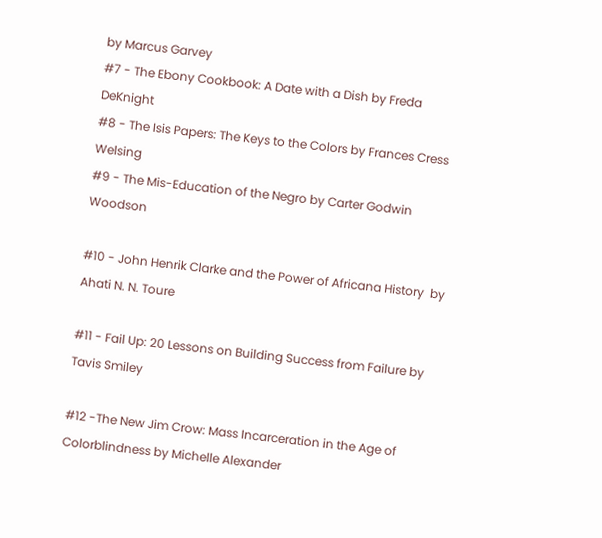by Marcus Garvey
#7 - The Ebony Cookbook: A Date with a Dish by Freda DeKnight
#8 - The Isis Papers: The Keys to the Colors by Frances Cress Welsing
#9 - The Mis-Education of the Negro by Carter Godwin Woodson

#10 - John Henrik Clarke and the Power of Africana History  by Ahati N. N. Toure

#11 - Fail Up: 20 Lessons on Building Success from Failure by Tavis Smiley

#12 -The New Jim Crow: Mass Incarceration in the Age of Colorblindness by Michelle Alexander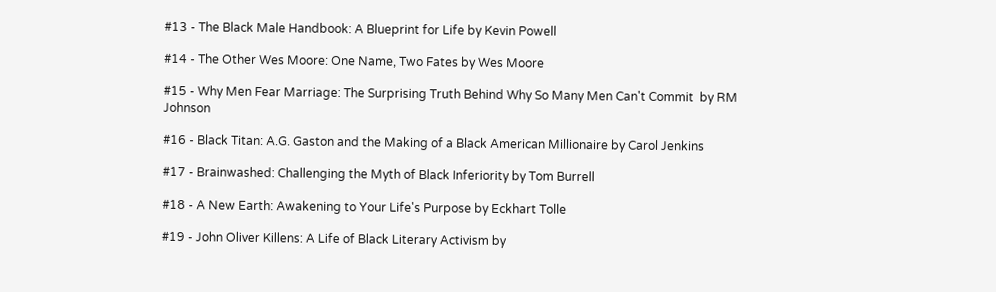#13 - The Black Male Handbook: A Blueprint for Life by Kevin Powell

#14 - The Other Wes Moore: One Name, Two Fates by Wes Moore

#15 - Why Men Fear Marriage: The Surprising Truth Behind Why So Many Men Can't Commit  by RM Johnson

#16 - Black Titan: A.G. Gaston and the Making of a Black American Millionaire by Carol Jenkins

#17 - Brainwashed: Challenging the Myth of Black Inferiority by Tom Burrell

#18 - A New Earth: Awakening to Your Life's Purpose by Eckhart Tolle

#19 - John Oliver Killens: A Life of Black Literary Activism by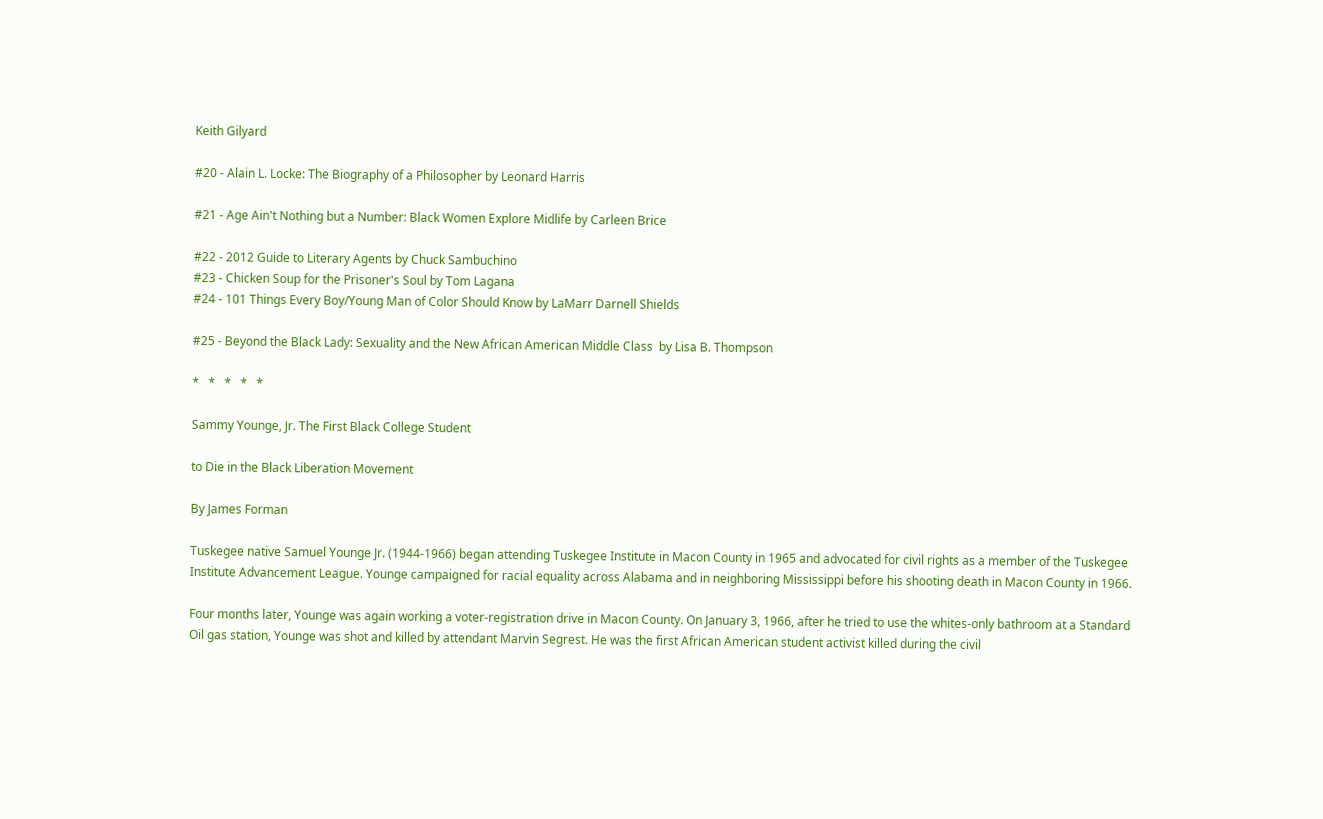Keith Gilyard

#20 - Alain L. Locke: The Biography of a Philosopher by Leonard Harris

#21 - Age Ain't Nothing but a Number: Black Women Explore Midlife by Carleen Brice

#22 - 2012 Guide to Literary Agents by Chuck Sambuchino
#23 - Chicken Soup for the Prisoner's Soul by Tom Lagana
#24 - 101 Things Every Boy/Young Man of Color Should Know by LaMarr Darnell Shields

#25 - Beyond the Black Lady: Sexuality and the New African American Middle Class  by Lisa B. Thompson

*   *   *   *   *

Sammy Younge, Jr. The First Black College Student

to Die in the Black Liberation Movement

By James Forman

Tuskegee native Samuel Younge Jr. (1944-1966) began attending Tuskegee Institute in Macon County in 1965 and advocated for civil rights as a member of the Tuskegee Institute Advancement League. Younge campaigned for racial equality across Alabama and in neighboring Mississippi before his shooting death in Macon County in 1966.

Four months later, Younge was again working a voter-registration drive in Macon County. On January 3, 1966, after he tried to use the whites-only bathroom at a Standard Oil gas station, Younge was shot and killed by attendant Marvin Segrest. He was the first African American student activist killed during the civil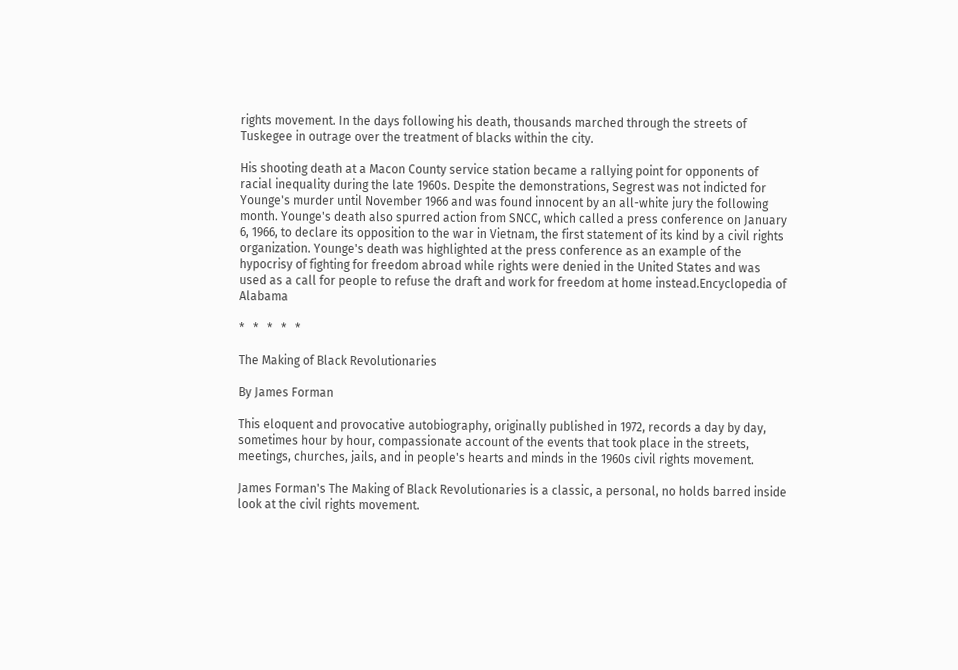rights movement. In the days following his death, thousands marched through the streets of Tuskegee in outrage over the treatment of blacks within the city.

His shooting death at a Macon County service station became a rallying point for opponents of racial inequality during the late 1960s. Despite the demonstrations, Segrest was not indicted for Younge's murder until November 1966 and was found innocent by an all-white jury the following month. Younge's death also spurred action from SNCC, which called a press conference on January 6, 1966, to declare its opposition to the war in Vietnam, the first statement of its kind by a civil rights organization. Younge's death was highlighted at the press conference as an example of the hypocrisy of fighting for freedom abroad while rights were denied in the United States and was used as a call for people to refuse the draft and work for freedom at home instead.Encyclopedia of Alabama

*   *   *   *   *

The Making of Black Revolutionaries

By James Forman

This eloquent and provocative autobiography, originally published in 1972, records a day by day, sometimes hour by hour, compassionate account of the events that took place in the streets, meetings, churches, jails, and in people's hearts and minds in the 1960s civil rights movement.

James Forman's The Making of Black Revolutionaries is a classic, a personal, no holds barred inside look at the civil rights movement.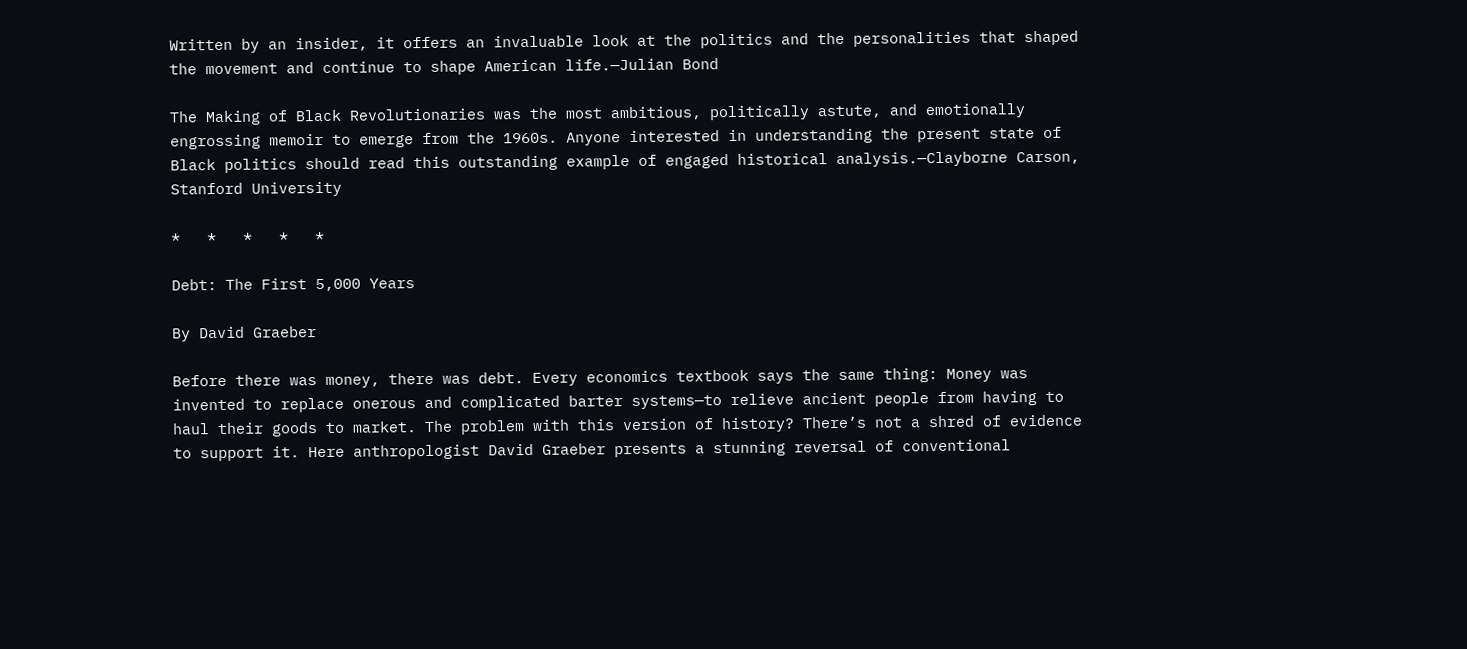Written by an insider, it offers an invaluable look at the politics and the personalities that shaped the movement and continue to shape American life.—Julian Bond

The Making of Black Revolutionaries was the most ambitious, politically astute, and emotionally engrossing memoir to emerge from the 1960s. Anyone interested in understanding the present state of Black politics should read this outstanding example of engaged historical analysis.—Clayborne Carson, Stanford University

*   *   *   *   *

Debt: The First 5,000 Years

By David Graeber

Before there was money, there was debt. Every economics textbook says the same thing: Money was invented to replace onerous and complicated barter systems—to relieve ancient people from having to haul their goods to market. The problem with this version of history? There’s not a shred of evidence to support it. Here anthropologist David Graeber presents a stunning reversal of conventional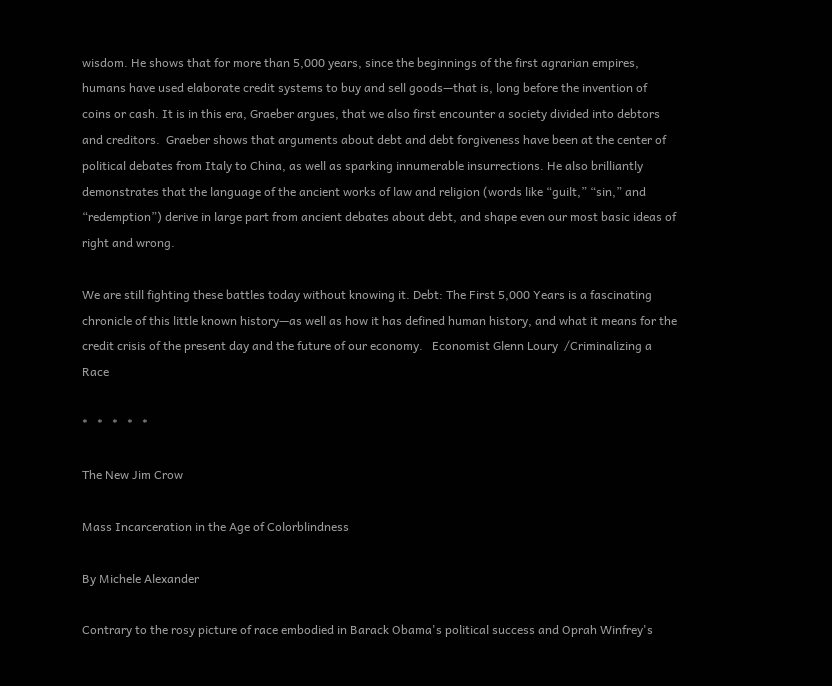wisdom. He shows that for more than 5,000 years, since the beginnings of the first agrarian empires, humans have used elaborate credit systems to buy and sell goods—that is, long before the invention of coins or cash. It is in this era, Graeber argues, that we also first encounter a society divided into debtors and creditors.  Graeber shows that arguments about debt and debt forgiveness have been at the center of political debates from Italy to China, as well as sparking innumerable insurrections. He also brilliantly demonstrates that the language of the ancient works of law and religion (words like “guilt,” “sin,” and “redemption”) derive in large part from ancient debates about debt, and shape even our most basic ideas of right and wrong.

We are still fighting these battles today without knowing it. Debt: The First 5,000 Years is a fascinating chronicle of this little known history—as well as how it has defined human history, and what it means for the credit crisis of the present day and the future of our economy.   Economist Glenn Loury  /Criminalizing a Race

*   *   *   *   *

The New Jim Crow

Mass Incarceration in the Age of Colorblindness

By Michele Alexander

Contrary to the rosy picture of race embodied in Barack Obama's political success and Oprah Winfrey's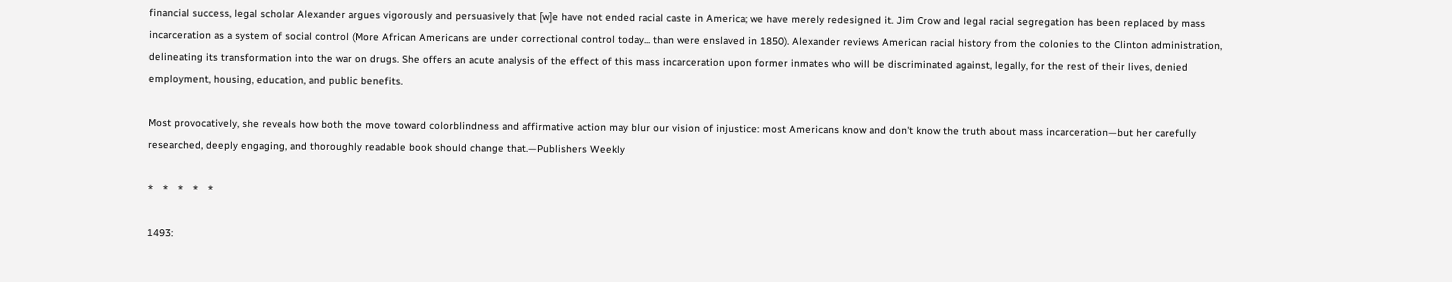financial success, legal scholar Alexander argues vigorously and persuasively that [w]e have not ended racial caste in America; we have merely redesigned it. Jim Crow and legal racial segregation has been replaced by mass incarceration as a system of social control (More African Americans are under correctional control today... than were enslaved in 1850). Alexander reviews American racial history from the colonies to the Clinton administration, delineating its transformation into the war on drugs. She offers an acute analysis of the effect of this mass incarceration upon former inmates who will be discriminated against, legally, for the rest of their lives, denied employment, housing, education, and public benefits.

Most provocatively, she reveals how both the move toward colorblindness and affirmative action may blur our vision of injustice: most Americans know and don't know the truth about mass incarceration—but her carefully researched, deeply engaging, and thoroughly readable book should change that.—Publishers Weekly

*   *   *   *   *

1493: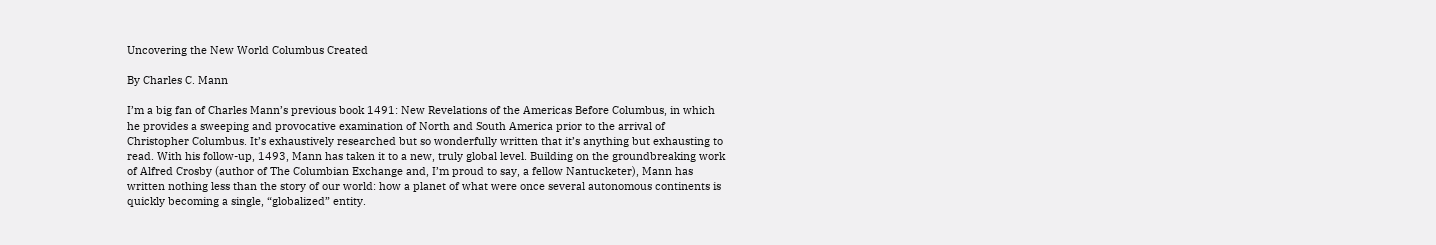Uncovering the New World Columbus Created

By Charles C. Mann

I’m a big fan of Charles Mann’s previous book 1491: New Revelations of the Americas Before Columbus, in which he provides a sweeping and provocative examination of North and South America prior to the arrival of Christopher Columbus. It’s exhaustively researched but so wonderfully written that it’s anything but exhausting to read. With his follow-up, 1493, Mann has taken it to a new, truly global level. Building on the groundbreaking work of Alfred Crosby (author of The Columbian Exchange and, I’m proud to say, a fellow Nantucketer), Mann has written nothing less than the story of our world: how a planet of what were once several autonomous continents is quickly becoming a single, “globalized” entity.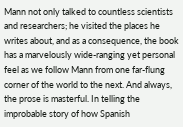Mann not only talked to countless scientists and researchers; he visited the places he writes about, and as a consequence, the book has a marvelously wide-ranging yet personal feel as we follow Mann from one far-flung corner of the world to the next. And always, the prose is masterful. In telling the improbable story of how Spanish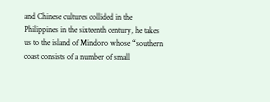and Chinese cultures collided in the Philippines in the sixteenth century, he takes us to the island of Mindoro whose “southern coast consists of a number of small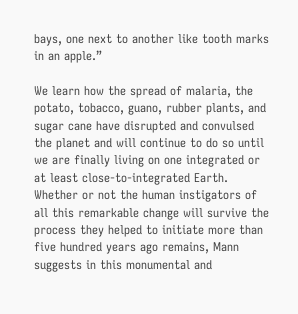bays, one next to another like tooth marks in an apple.”

We learn how the spread of malaria, the potato, tobacco, guano, rubber plants, and sugar cane have disrupted and convulsed the planet and will continue to do so until we are finally living on one integrated or at least close-to-integrated Earth. Whether or not the human instigators of all this remarkable change will survive the process they helped to initiate more than five hundred years ago remains, Mann suggests in this monumental and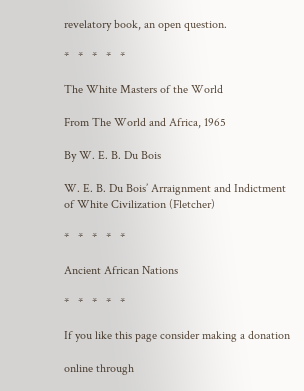revelatory book, an open question.

*   *   *   *   *

The White Masters of the World

From The World and Africa, 1965

By W. E. B. Du Bois

W. E. B. Du Bois’ Arraignment and Indictment of White Civilization (Fletcher)

*   *   *   *   *

Ancient African Nations

*   *   *   *   *

If you like this page consider making a donation

online through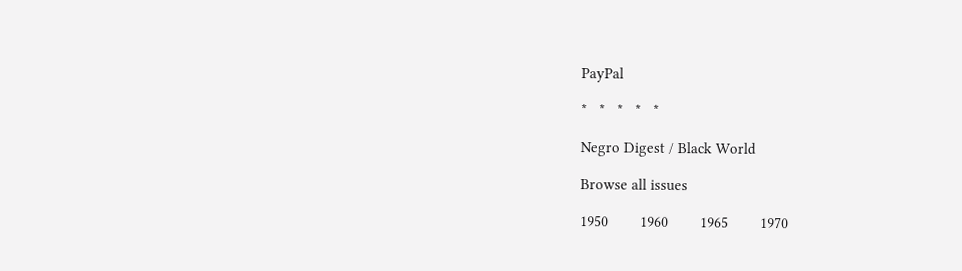PayPal

*   *   *   *   *

Negro Digest / Black World

Browse all issues

1950        1960        1965        1970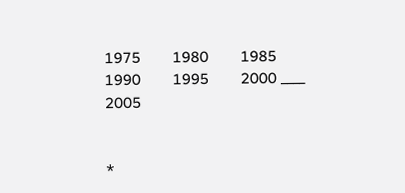1975        1980        1985        1990        1995        2000 ____ 2005


*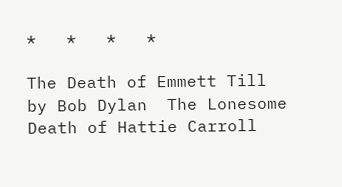*   *   *   *

The Death of Emmett Till by Bob Dylan  The Lonesome Death of Hattie Carroll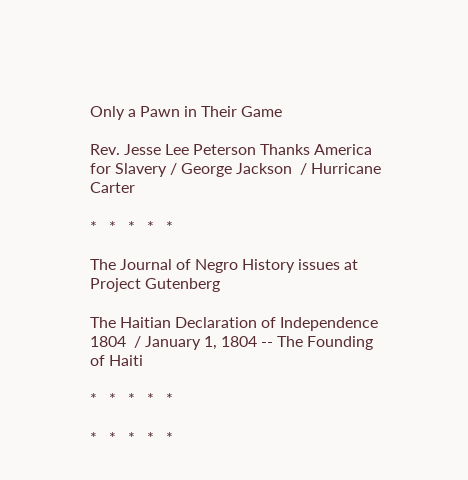Only a Pawn in Their Game

Rev. Jesse Lee Peterson Thanks America for Slavery / George Jackson  / Hurricane Carter

*   *   *   *   *

The Journal of Negro History issues at Project Gutenberg

The Haitian Declaration of Independence 1804  / January 1, 1804 -- The Founding of Haiti

*   *   *   *   *

*   *   *   *   *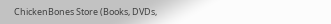ChickenBones Store (Books, DVDs,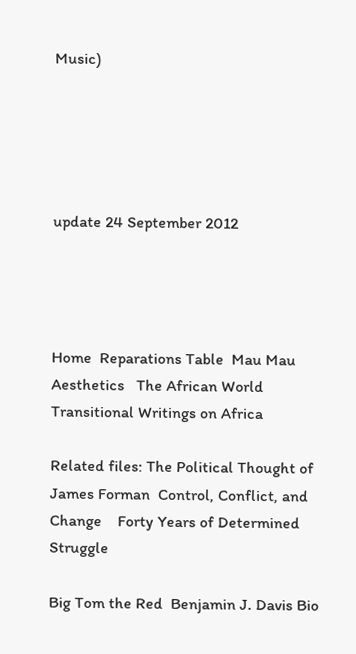Music)





update 24 September 2012




Home  Reparations Table  Mau Mau Aesthetics   The African World   Transitional Writings on Africa

Related files: The Political Thought of James Forman  Control, Conflict, and Change    Forty Years of Determined Struggle

Big Tom the Red  Benjamin J. Davis Bio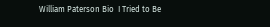William Paterson Bio  I Tried to Be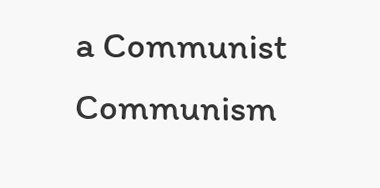a Communist  Communism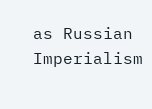as Russian Imperialism